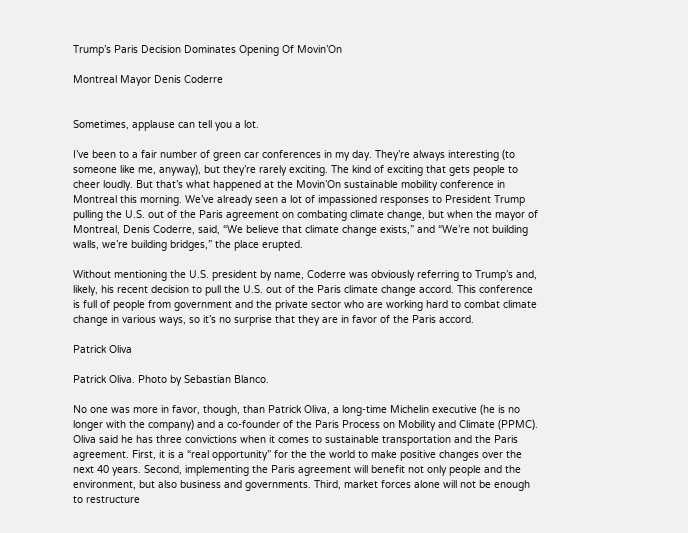Trump’s Paris Decision Dominates Opening Of Movin’On

Montreal Mayor Denis Coderre


Sometimes, applause can tell you a lot.

I’ve been to a fair number of green car conferences in my day. They’re always interesting (to someone like me, anyway), but they’re rarely exciting. The kind of exciting that gets people to cheer loudly. But that’s what happened at the Movin’On sustainable mobility conference in Montreal this morning. We’ve already seen a lot of impassioned responses to President Trump pulling the U.S. out of the Paris agreement on combating climate change, but when the mayor of Montreal, Denis Coderre, said, “We believe that climate change exists,” and “We’re not building walls, we’re building bridges,” the place erupted.

Without mentioning the U.S. president by name, Coderre was obviously referring to Trump’s and, likely, his recent decision to pull the U.S. out of the Paris climate change accord. This conference is full of people from government and the private sector who are working hard to combat climate change in various ways, so it’s no surprise that they are in favor of the Paris accord.

Patrick Oliva

Patrick Oliva. Photo by Sebastian Blanco.

No one was more in favor, though, than Patrick Oliva, a long-time Michelin executive (he is no longer with the company) and a co-founder of the Paris Process on Mobility and Climate (PPMC). Oliva said he has three convictions when it comes to sustainable transportation and the Paris agreement. First, it is a “real opportunity” for the the world to make positive changes over the next 40 years. Second, implementing the Paris agreement will benefit not only people and the environment, but also business and governments. Third, market forces alone will not be enough to restructure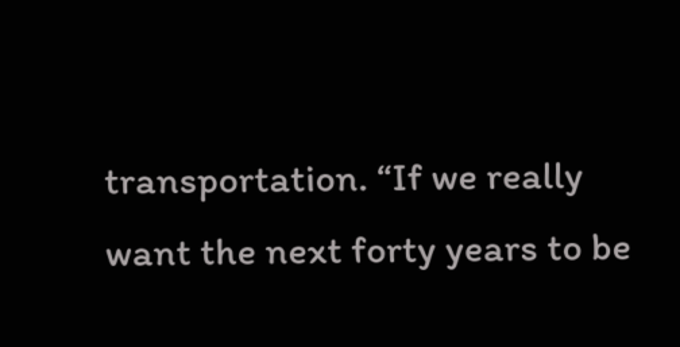transportation. “If we really want the next forty years to be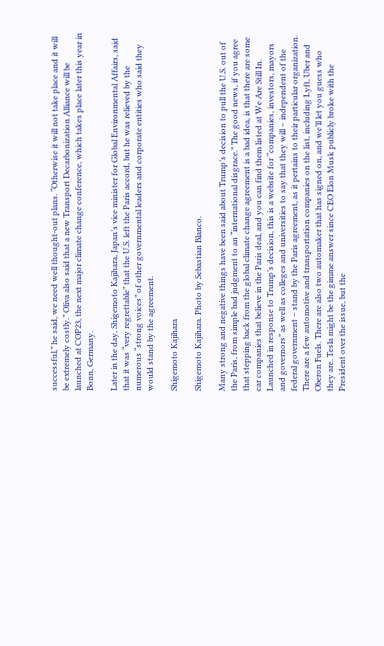successful,” he said, we need well thought-out plans. “Otherwise it will not take place and it will be extremely costly.” Oliva also said that a new Transport Decarbonization Alliance will be launched at COP23, the next major climate change conference, which takes place later this year in Bonn, Germany.

Later in the day, Shigemoto Kajihara, Japan’s vice minister for Global Environmental Affairs, said that it was “very regrettable” that the U.S. left the Paris accord, but he was relieved by the numerous “strong voices” of other governmental leaders and corporate entities who said they would stand by the agreement.

Shigemoto Kajihara

Shigemoto Kajihara. Photo by Sebastian Blanco.

Many strong and negative things have been said about Trump’s decision to pull the U.S. out of the Paris, from simple bad judgment to an “international disgrace.” The good news, if you agree that stepping back from the global climate change agreement is a bad idea, is that there are some car companies that believe in the Paris deal, and you can find them listed at We Are Still In. Launched in response to Trump’s decision, this is a website for “companies, investors, mayors and governors” as well as colleges and universities to say that they will – independent of the federal government – stand by the Paris agreement, as it pertains to their particular organization. There are a few automotive and transportation companies on the list, including Lyft, Uber and Oberon Fuels. There are also two automaker that has signed on, and we’ll let you guess who they are. Tesla might be the gimme answer since CEO Elon Musk publicly broke with the President over the issue, but the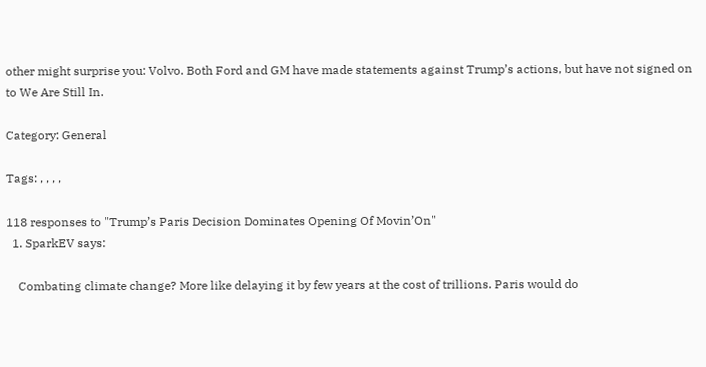other might surprise you: Volvo. Both Ford and GM have made statements against Trump’s actions, but have not signed on to We Are Still In.

Category: General

Tags: , , , ,

118 responses to "Trump’s Paris Decision Dominates Opening Of Movin’On"
  1. SparkEV says:

    Combating climate change? More like delaying it by few years at the cost of trillions. Paris would do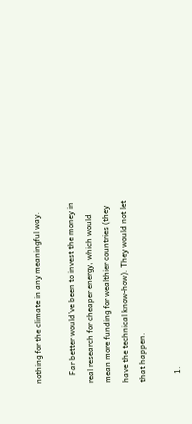nothing for the climate in any meaningful way.

    Far better would’ve been to invest the money in real research for cheaper energy, which would mean more funding for wealthier countries (they have the technical know-how). They would not let that happen.

    1.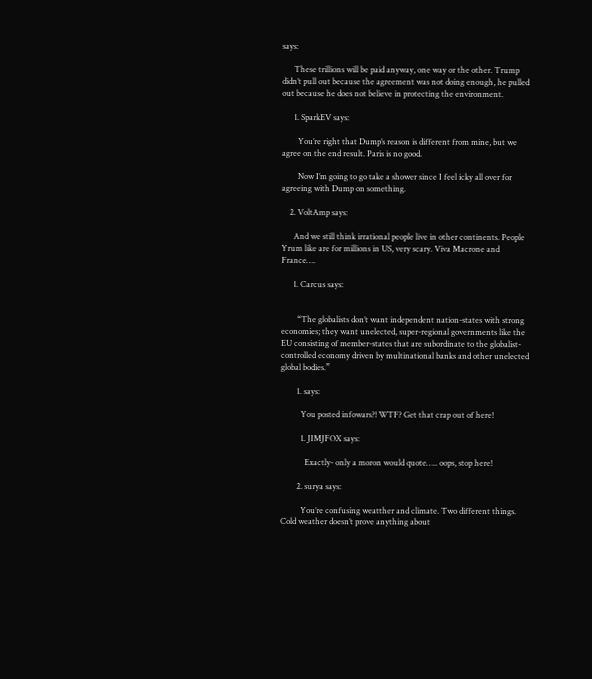says:

      These trillions will be paid anyway, one way or the other. Trump didn’t pull out because the agreement was not doing enough, he pulled out because he does not believe in protecting the environment.

      1. SparkEV says:

        You’re right that Dump’s reason is different from mine, but we agree on the end result. Paris is no good.

        Now I’m going to go take a shower since I feel icky all over for agreeing with Dump on something.

    2. VoltAmp says:

      And we still think irrational people live in other continents. People Yrum like are for millions in US, very scary. Viva Macrone and France….

      1. Carcus says:


        “The globalists don’t want independent nation-states with strong economies; they want unelected, super-regional governments like the EU consisting of member-states that are subordinate to the globalist-controlled economy driven by multinational banks and other unelected global bodies.”

        1. says:

          You posted infowars?! WTF? Get that crap out of here!

          1. JIMJFOX says:

            Exactly- only a moron would quote….. oops, stop here!

        2. surya says:

          You’re confusing weatther and climate. Two different things. Cold weather doesn’t prove anything about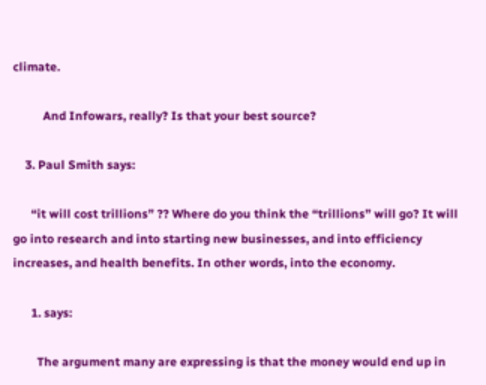climate.

          And Infowars, really? Is that your best source?

    3. Paul Smith says:

      “it will cost trillions” ?? Where do you think the “trillions” will go? It will go into research and into starting new businesses, and into efficiency increases, and health benefits. In other words, into the economy.

      1. says:

        The argument many are expressing is that the money would end up in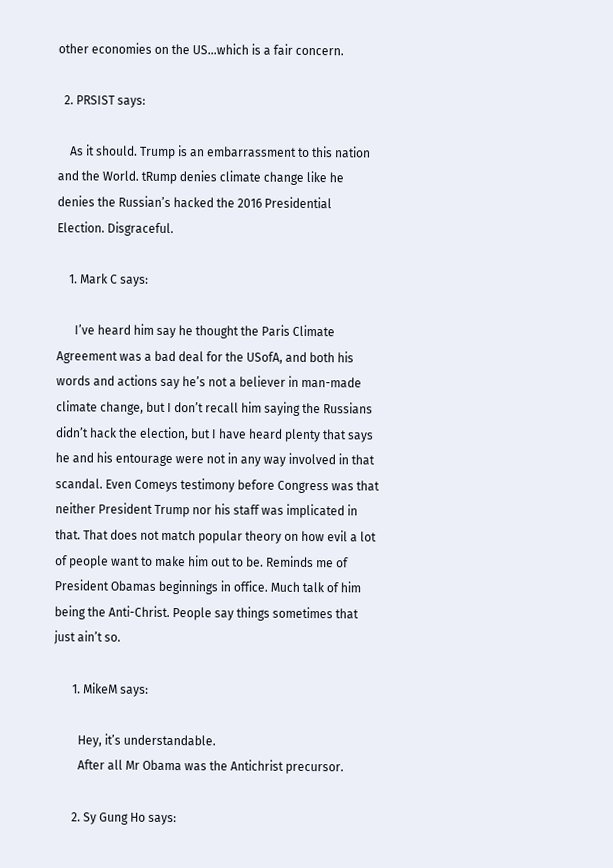other economies on the US…which is a fair concern.

  2. PRSIST says:

    As it should. Trump is an embarrassment to this nation and the World. tRump denies climate change like he denies the Russian’s hacked the 2016 Presidential Election. Disgraceful.

    1. Mark C says:

      I’ve heard him say he thought the Paris Climate Agreement was a bad deal for the USofA, and both his words and actions say he’s not a believer in man-made climate change, but I don’t recall him saying the Russians didn’t hack the election, but I have heard plenty that says he and his entourage were not in any way involved in that scandal. Even Comeys testimony before Congress was that neither President Trump nor his staff was implicated in that. That does not match popular theory on how evil a lot of people want to make him out to be. Reminds me of President Obamas beginnings in office. Much talk of him being the Anti-Christ. People say things sometimes that just ain’t so.

      1. MikeM says:

        Hey, it’s understandable.
        After all Mr Obama was the Antichrist precursor.

      2. Sy Gung Ho says: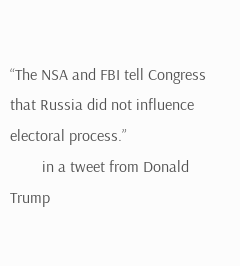“The NSA and FBI tell Congress that Russia did not influence electoral process.”
        in a tweet from Donald Trump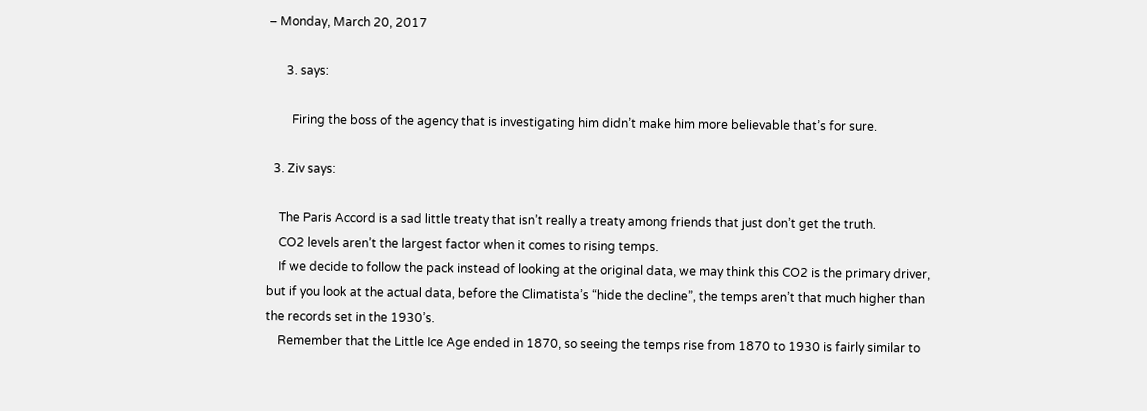– Monday, March 20, 2017

      3. says:

        Firing the boss of the agency that is investigating him didn’t make him more believable that’s for sure.

  3. Ziv says:

    The Paris Accord is a sad little treaty that isn’t really a treaty among friends that just don’t get the truth.
    CO2 levels aren’t the largest factor when it comes to rising temps.
    If we decide to follow the pack instead of looking at the original data, we may think this CO2 is the primary driver, but if you look at the actual data, before the Climatista’s “hide the decline”, the temps aren’t that much higher than the records set in the 1930’s.
    Remember that the Little Ice Age ended in 1870, so seeing the temps rise from 1870 to 1930 is fairly similar to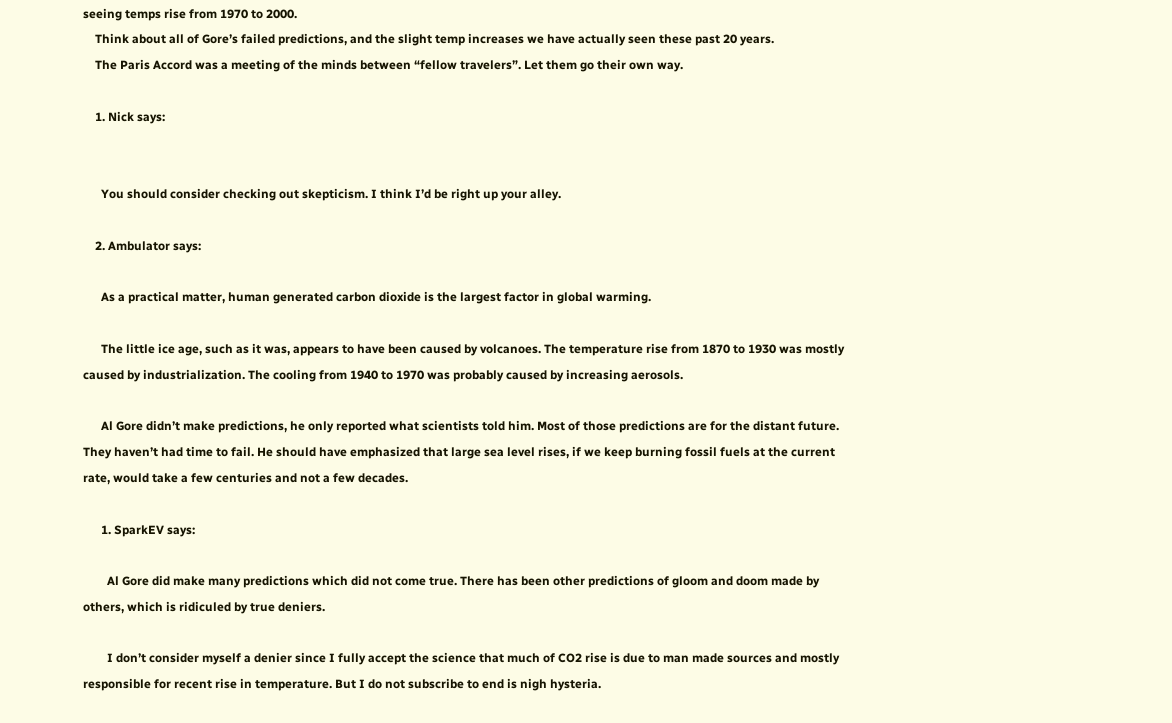seeing temps rise from 1970 to 2000.
    Think about all of Gore’s failed predictions, and the slight temp increases we have actually seen these past 20 years.
    The Paris Accord was a meeting of the minds between “fellow travelers”. Let them go their own way.

    1. Nick says:


      You should consider checking out skepticism. I think I’d be right up your alley.

    2. Ambulator says:

      As a practical matter, human generated carbon dioxide is the largest factor in global warming.

      The little ice age, such as it was, appears to have been caused by volcanoes. The temperature rise from 1870 to 1930 was mostly caused by industrialization. The cooling from 1940 to 1970 was probably caused by increasing aerosols.

      Al Gore didn’t make predictions, he only reported what scientists told him. Most of those predictions are for the distant future. They haven’t had time to fail. He should have emphasized that large sea level rises, if we keep burning fossil fuels at the current rate, would take a few centuries and not a few decades.

      1. SparkEV says:

        Al Gore did make many predictions which did not come true. There has been other predictions of gloom and doom made by others, which is ridiculed by true deniers.

        I don’t consider myself a denier since I fully accept the science that much of CO2 rise is due to man made sources and mostly responsible for recent rise in temperature. But I do not subscribe to end is nigh hysteria.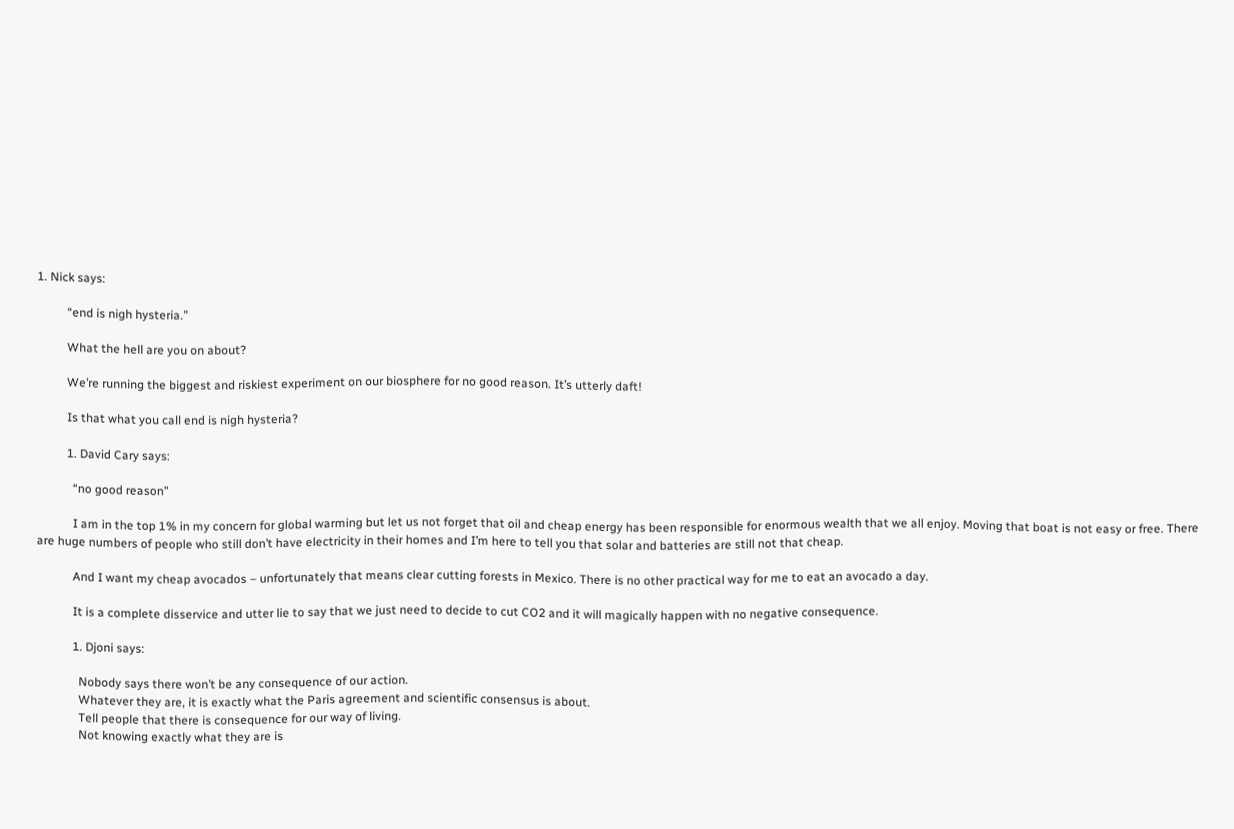1. Nick says:

          “end is nigh hysteria.”

          What the hell are you on about?

          We’re running the biggest and riskiest experiment on our biosphere for no good reason. It’s utterly daft!

          Is that what you call end is nigh hysteria?

          1. David Cary says:

            “no good reason”

            I am in the top 1% in my concern for global warming but let us not forget that oil and cheap energy has been responsible for enormous wealth that we all enjoy. Moving that boat is not easy or free. There are huge numbers of people who still don’t have electricity in their homes and I’m here to tell you that solar and batteries are still not that cheap.

            And I want my cheap avocados – unfortunately that means clear cutting forests in Mexico. There is no other practical way for me to eat an avocado a day.

            It is a complete disservice and utter lie to say that we just need to decide to cut CO2 and it will magically happen with no negative consequence.

            1. Djoni says:

              Nobody says there won’t be any consequence of our action.
              Whatever they are, it is exactly what the Paris agreement and scientific consensus is about.
              Tell people that there is consequence for our way of living.
              Not knowing exactly what they are is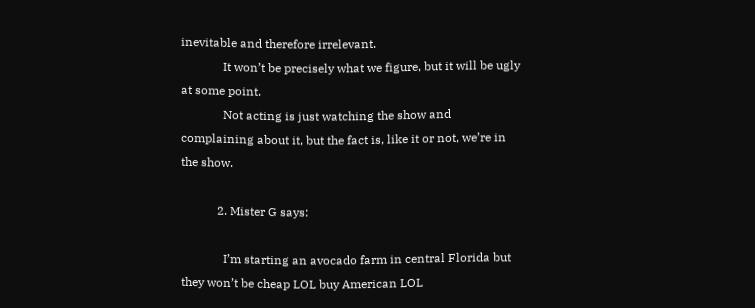inevitable and therefore irrelevant.
              It won’t be precisely what we figure, but it will be ugly at some point.
              Not acting is just watching the show and complaining about it, but the fact is, like it or not, we’re in the show.

            2. Mister G says:

              I’m starting an avocado farm in central Florida but they won’t be cheap LOL buy American LOL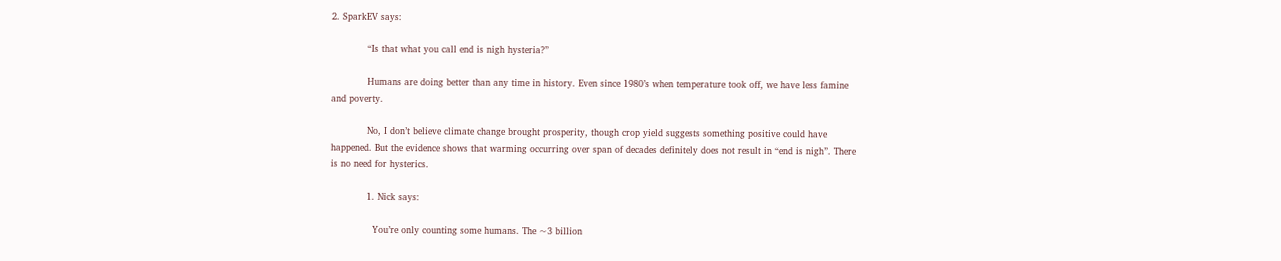2. SparkEV says:

            “Is that what you call end is nigh hysteria?”

            Humans are doing better than any time in history. Even since 1980’s when temperature took off, we have less famine and poverty.

            No, I don’t believe climate change brought prosperity, though crop yield suggests something positive could have happened. But the evidence shows that warming occurring over span of decades definitely does not result in “end is nigh”. There is no need for hysterics.

            1. Nick says:

              You’re only counting some humans. The ~3 billion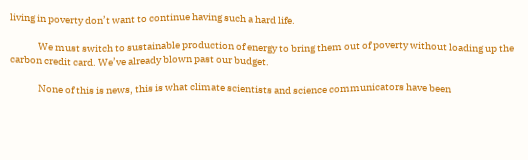living in poverty don’t want to continue having such a hard life.

              We must switch to sustainable production of energy to bring them out of poverty without loading up the carbon credit card. We’ve already blown past our budget.

              None of this is news, this is what climate scientists and science communicators have been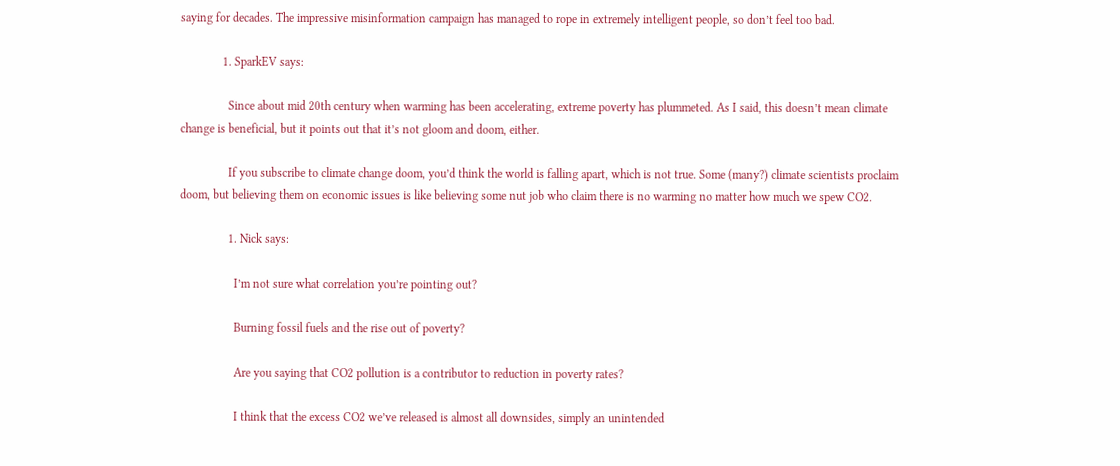saying for decades. The impressive misinformation campaign has managed to rope in extremely intelligent people, so don’t feel too bad.

              1. SparkEV says:

                Since about mid 20th century when warming has been accelerating, extreme poverty has plummeted. As I said, this doesn’t mean climate change is beneficial, but it points out that it’s not gloom and doom, either.

                If you subscribe to climate change doom, you’d think the world is falling apart, which is not true. Some (many?) climate scientists proclaim doom, but believing them on economic issues is like believing some nut job who claim there is no warming no matter how much we spew CO2.

                1. Nick says:

                  I’m not sure what correlation you’re pointing out?

                  Burning fossil fuels and the rise out of poverty?

                  Are you saying that CO2 pollution is a contributor to reduction in poverty rates?

                  I think that the excess CO2 we’ve released is almost all downsides, simply an unintended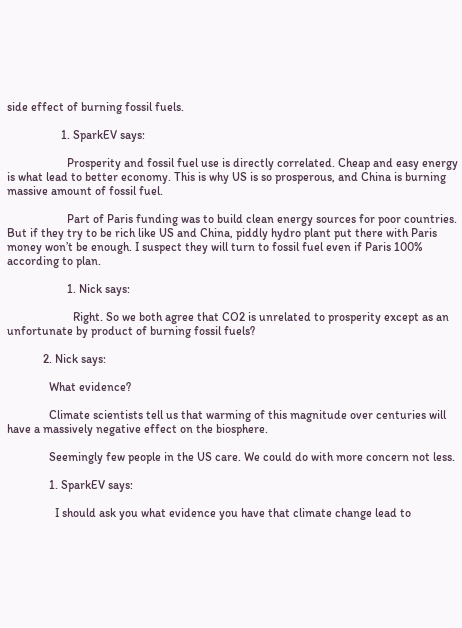side effect of burning fossil fuels.

                  1. SparkEV says:

                    Prosperity and fossil fuel use is directly correlated. Cheap and easy energy is what lead to better economy. This is why US is so prosperous, and China is burning massive amount of fossil fuel.

                    Part of Paris funding was to build clean energy sources for poor countries. But if they try to be rich like US and China, piddly hydro plant put there with Paris money won’t be enough. I suspect they will turn to fossil fuel even if Paris 100% according to plan.

                    1. Nick says:

                      Right. So we both agree that CO2 is unrelated to prosperity except as an unfortunate by product of burning fossil fuels?

            2. Nick says:

              What evidence?

              Climate scientists tell us that warming of this magnitude over centuries will have a massively negative effect on the biosphere.

              Seemingly few people in the US care. We could do with more concern not less.

              1. SparkEV says:

                I should ask you what evidence you have that climate change lead to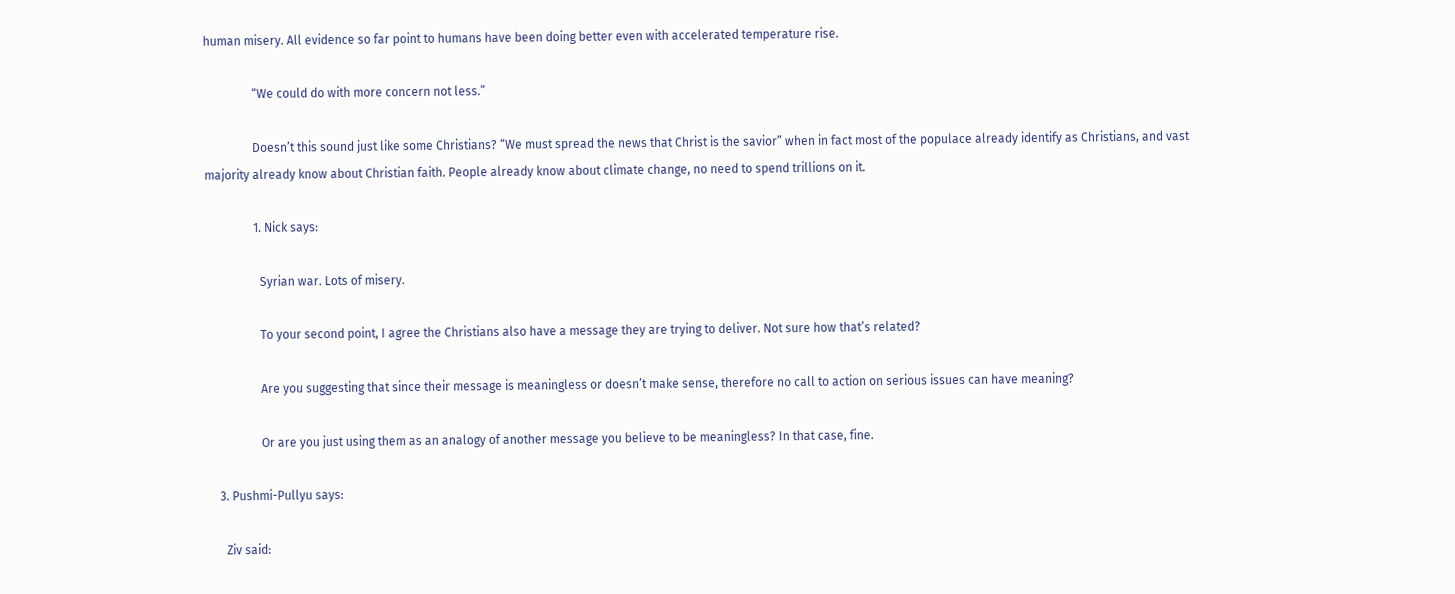human misery. All evidence so far point to humans have been doing better even with accelerated temperature rise.

                “We could do with more concern not less.”

                Doesn’t this sound just like some Christians? “We must spread the news that Christ is the savior” when in fact most of the populace already identify as Christians, and vast majority already know about Christian faith. People already know about climate change, no need to spend trillions on it.

                1. Nick says:

                  Syrian war. Lots of misery.

                  To your second point, I agree the Christians also have a message they are trying to deliver. Not sure how that’s related?

                  Are you suggesting that since their message is meaningless or doesn’t make sense, therefore no call to action on serious issues can have meaning?

                  Or are you just using them as an analogy of another message you believe to be meaningless? In that case, fine.

    3. Pushmi-Pullyu says:

      Ziv said: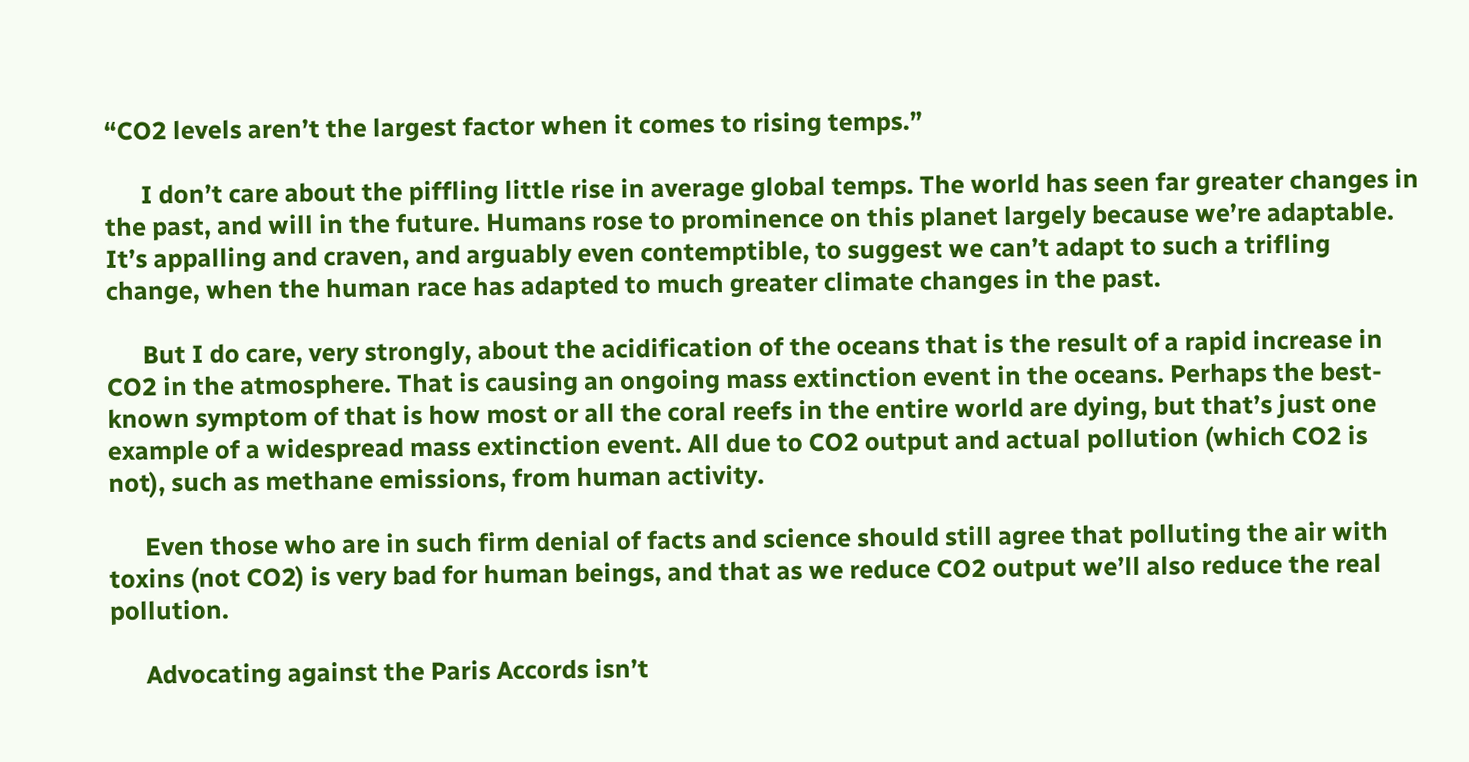“CO2 levels aren’t the largest factor when it comes to rising temps.”

      I don’t care about the piffling little rise in average global temps. The world has seen far greater changes in the past, and will in the future. Humans rose to prominence on this planet largely because we’re adaptable. It’s appalling and craven, and arguably even contemptible, to suggest we can’t adapt to such a trifling change, when the human race has adapted to much greater climate changes in the past.

      But I do care, very strongly, about the acidification of the oceans that is the result of a rapid increase in CO2 in the atmosphere. That is causing an ongoing mass extinction event in the oceans. Perhaps the best-known symptom of that is how most or all the coral reefs in the entire world are dying, but that’s just one example of a widespread mass extinction event. All due to CO2 output and actual pollution (which CO2 is not), such as methane emissions, from human activity.

      Even those who are in such firm denial of facts and science should still agree that polluting the air with toxins (not CO2) is very bad for human beings, and that as we reduce CO2 output we’ll also reduce the real pollution.

      Advocating against the Paris Accords isn’t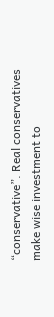“conservative”. Real conservatives make wise investment to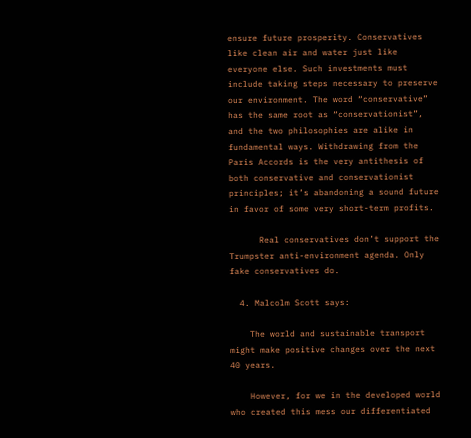ensure future prosperity. Conservatives like clean air and water just like everyone else. Such investments must include taking steps necessary to preserve our environment. The word “conservative” has the same root as “conservationist”, and the two philosophies are alike in fundamental ways. Withdrawing from the Paris Accords is the very antithesis of both conservative and conservationist principles; it’s abandoning a sound future in favor of some very short-term profits.

      Real conservatives don’t support the Trumpster anti-environment agenda. Only fake conservatives do.

  4. Malcolm Scott says:

    The world and sustainable transport might make positive changes over the next 40 years.

    However, for we in the developed world who created this mess our differentiated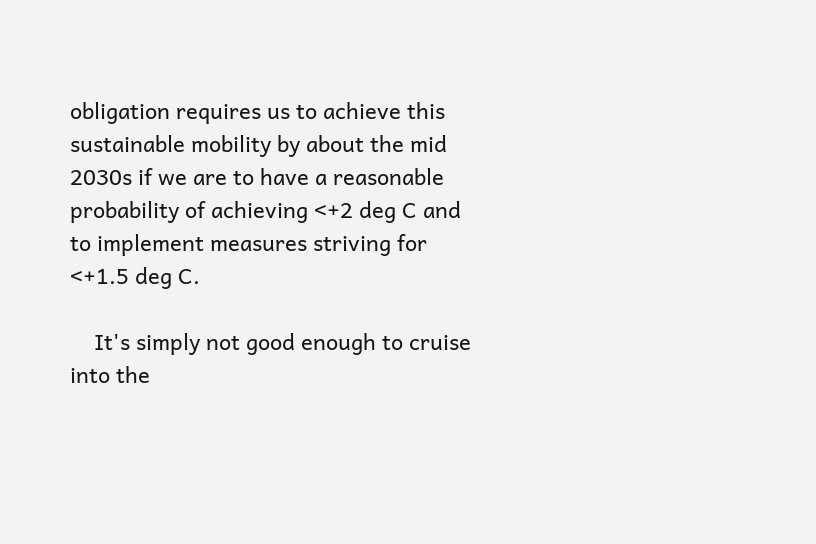obligation requires us to achieve this sustainable mobility by about the mid 2030s if we are to have a reasonable probability of achieving <+2 deg C and to implement measures striving for <+1.5 deg C.

    It's simply not good enough to cruise into the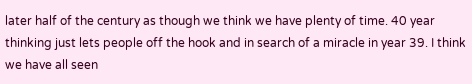later half of the century as though we think we have plenty of time. 40 year thinking just lets people off the hook and in search of a miracle in year 39. I think we have all seen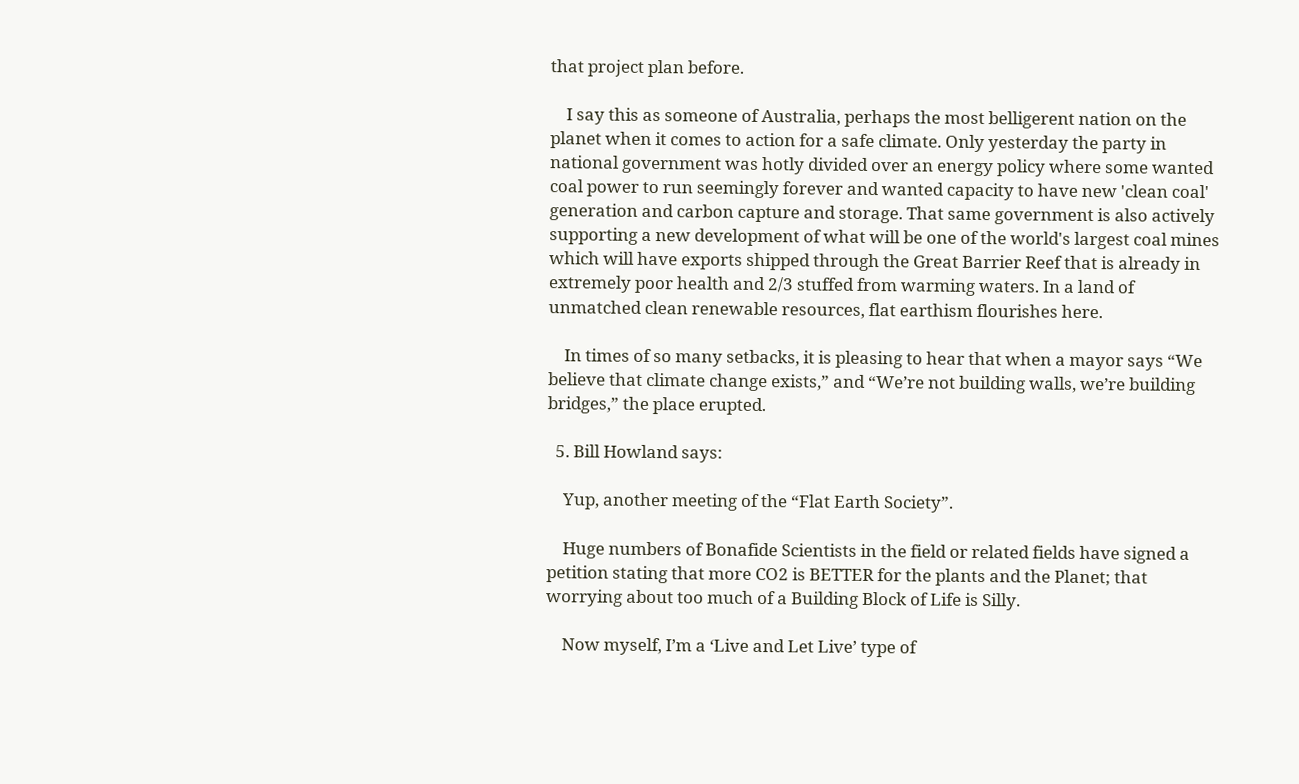that project plan before.

    I say this as someone of Australia, perhaps the most belligerent nation on the planet when it comes to action for a safe climate. Only yesterday the party in national government was hotly divided over an energy policy where some wanted coal power to run seemingly forever and wanted capacity to have new 'clean coal' generation and carbon capture and storage. That same government is also actively supporting a new development of what will be one of the world's largest coal mines which will have exports shipped through the Great Barrier Reef that is already in extremely poor health and 2/3 stuffed from warming waters. In a land of unmatched clean renewable resources, flat earthism flourishes here.

    In times of so many setbacks, it is pleasing to hear that when a mayor says “We believe that climate change exists,” and “We’re not building walls, we’re building bridges,” the place erupted.

  5. Bill Howland says:

    Yup, another meeting of the “Flat Earth Society”.

    Huge numbers of Bonafide Scientists in the field or related fields have signed a petition stating that more CO2 is BETTER for the plants and the Planet; that worrying about too much of a Building Block of Life is Silly.

    Now myself, I’m a ‘Live and Let Live’ type of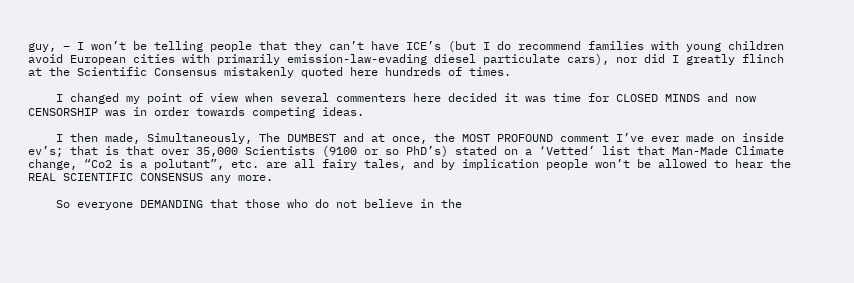guy, – I won’t be telling people that they can’t have ICE’s (but I do recommend families with young children avoid European cities with primarily emission-law-evading diesel particulate cars), nor did I greatly flinch at the Scientific Consensus mistakenly quoted here hundreds of times.

    I changed my point of view when several commenters here decided it was time for CLOSED MINDS and now CENSORSHIP was in order towards competing ideas.

    I then made, Simultaneously, The DUMBEST and at once, the MOST PROFOUND comment I’ve ever made on inside ev’s; that is that over 35,000 Scientists (9100 or so PhD’s) stated on a ‘Vetted’ list that Man-Made Climate change, “Co2 is a polutant”, etc. are all fairy tales, and by implication people won’t be allowed to hear the REAL SCIENTIFIC CONSENSUS any more.

    So everyone DEMANDING that those who do not believe in the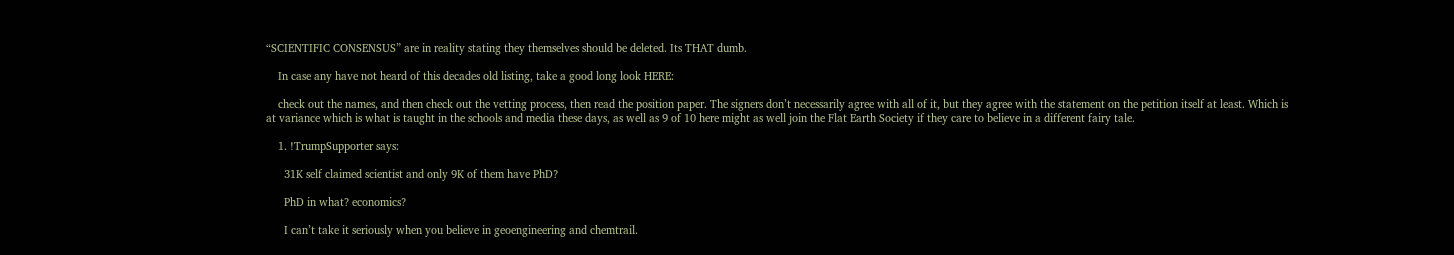“SCIENTIFIC CONSENSUS” are in reality stating they themselves should be deleted. Its THAT dumb.

    In case any have not heard of this decades old listing, take a good long look HERE:

    check out the names, and then check out the vetting process, then read the position paper. The signers don’t necessarily agree with all of it, but they agree with the statement on the petition itself at least. Which is at variance which is what is taught in the schools and media these days, as well as 9 of 10 here might as well join the Flat Earth Society if they care to believe in a different fairy tale.

    1. !TrumpSupporter says:

      31K self claimed scientist and only 9K of them have PhD?

      PhD in what? economics?

      I can’t take it seriously when you believe in geoengineering and chemtrail.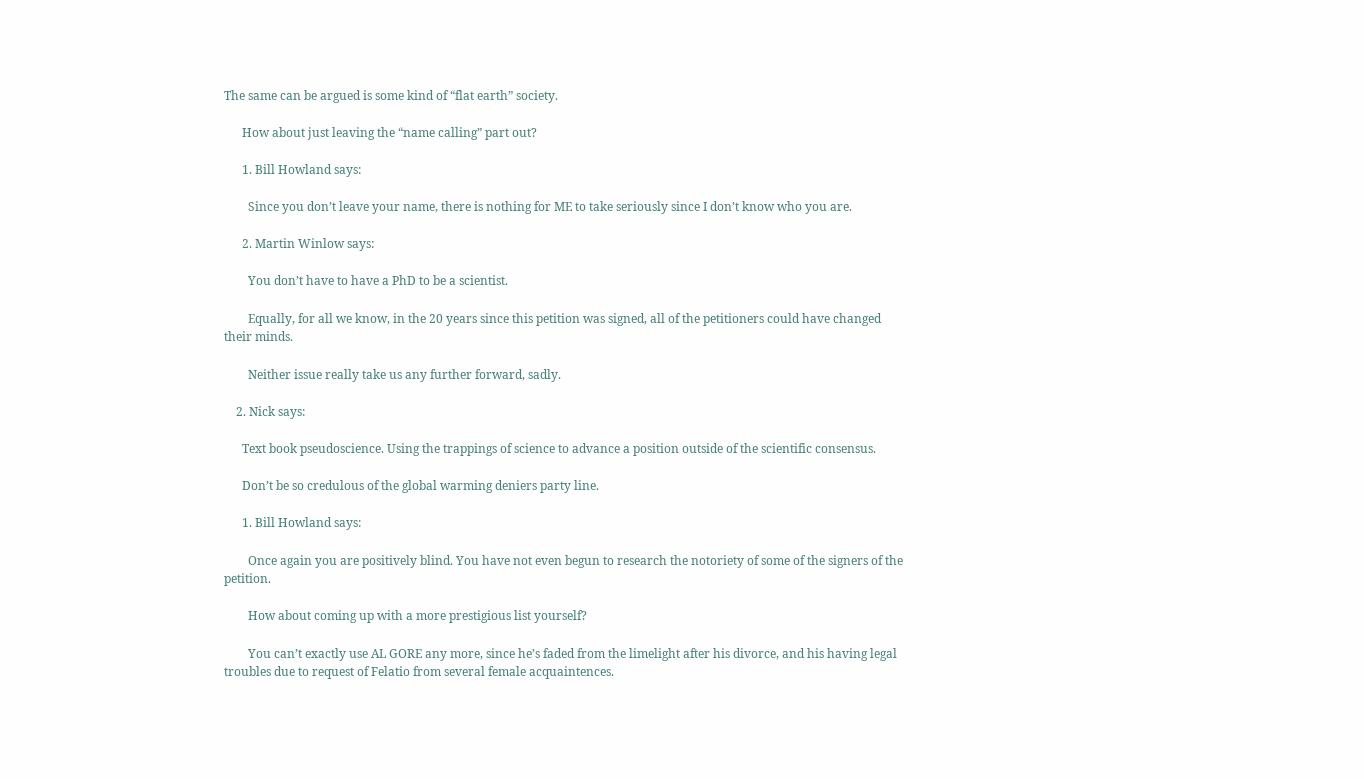The same can be argued is some kind of “flat earth” society.

      How about just leaving the “name calling” part out?

      1. Bill Howland says:

        Since you don’t leave your name, there is nothing for ME to take seriously since I don’t know who you are.

      2. Martin Winlow says:

        You don’t have to have a PhD to be a scientist.

        Equally, for all we know, in the 20 years since this petition was signed, all of the petitioners could have changed their minds.

        Neither issue really take us any further forward, sadly.

    2. Nick says:

      Text book pseudoscience. Using the trappings of science to advance a position outside of the scientific consensus.

      Don’t be so credulous of the global warming deniers party line.

      1. Bill Howland says:

        Once again you are positively blind. You have not even begun to research the notoriety of some of the signers of the petition.

        How about coming up with a more prestigious list yourself?

        You can’t exactly use AL GORE any more, since he’s faded from the limelight after his divorce, and his having legal troubles due to request of Felatio from several female acquaintences.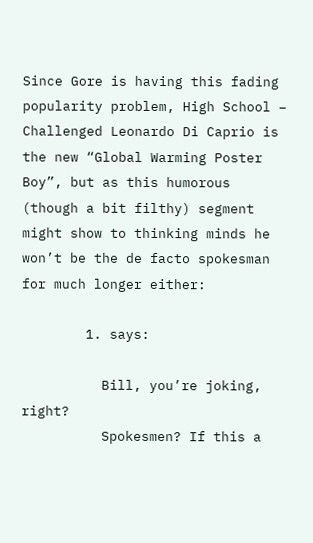Since Gore is having this fading popularity problem, High School – Challenged Leonardo Di Caprio is the new “Global Warming Poster Boy”, but as this humorous (though a bit filthy) segment might show to thinking minds he won’t be the de facto spokesman for much longer either:

        1. says:

          Bill, you’re joking, right?
          Spokesmen? If this a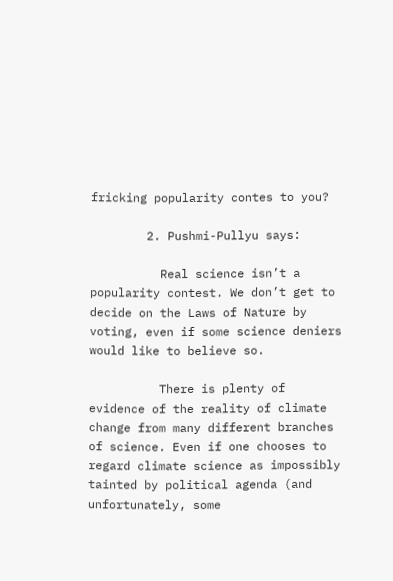fricking popularity contes to you?

        2. Pushmi-Pullyu says:

          Real science isn’t a popularity contest. We don’t get to decide on the Laws of Nature by voting, even if some science deniers would like to believe so.

          There is plenty of evidence of the reality of climate change from many different branches of science. Even if one chooses to regard climate science as impossibly tainted by political agenda (and unfortunately, some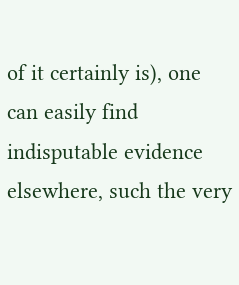of it certainly is), one can easily find indisputable evidence elsewhere, such the very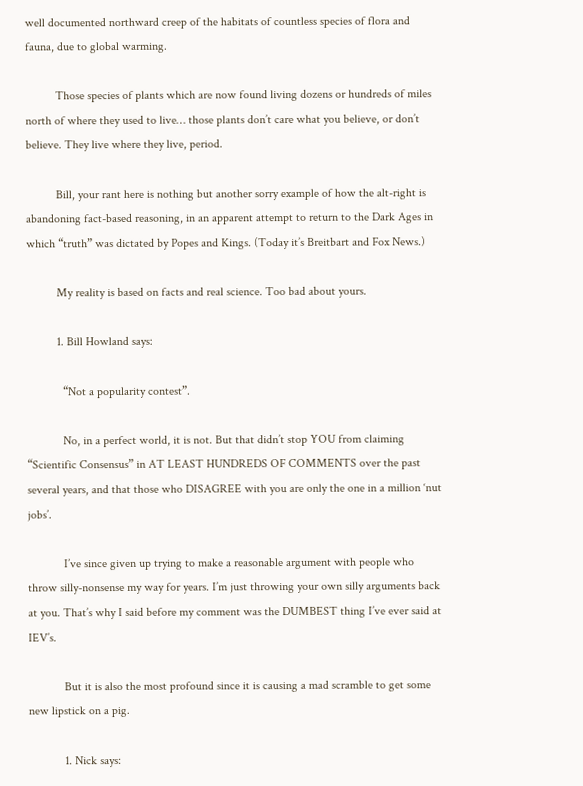well documented northward creep of the habitats of countless species of flora and fauna, due to global warming.

          Those species of plants which are now found living dozens or hundreds of miles north of where they used to live… those plants don’t care what you believe, or don’t believe. They live where they live, period.

          Bill, your rant here is nothing but another sorry example of how the alt-right is abandoning fact-based reasoning, in an apparent attempt to return to the Dark Ages in which “truth” was dictated by Popes and Kings. (Today it’s Breitbart and Fox News.)

          My reality is based on facts and real science. Too bad about yours.

          1. Bill Howland says:

            “Not a popularity contest”.

            No, in a perfect world, it is not. But that didn’t stop YOU from claiming “Scientific Consensus” in AT LEAST HUNDREDS OF COMMENTS over the past several years, and that those who DISAGREE with you are only the one in a million ‘nut jobs’.

            I’ve since given up trying to make a reasonable argument with people who throw silly-nonsense my way for years. I’m just throwing your own silly arguments back at you. That’s why I said before my comment was the DUMBEST thing I’ve ever said at IEV’s.

            But it is also the most profound since it is causing a mad scramble to get some new lipstick on a pig.

            1. Nick says: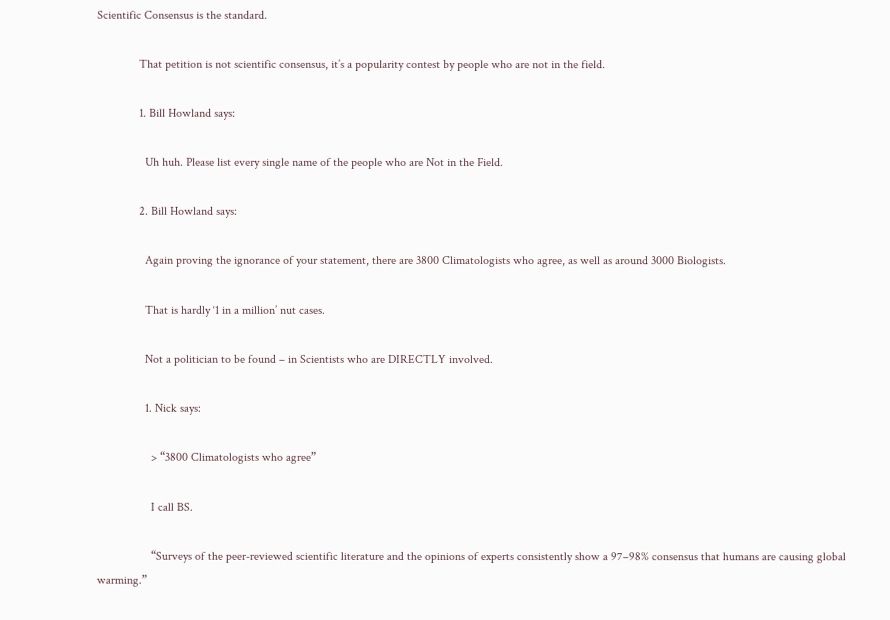Scientific Consensus is the standard.

              That petition is not scientific consensus, it’s a popularity contest by people who are not in the field.

              1. Bill Howland says:

                Uh huh. Please list every single name of the people who are Not in the Field.

              2. Bill Howland says:

                Again proving the ignorance of your statement, there are 3800 Climatologists who agree, as well as around 3000 Biologists.

                That is hardly ‘1 in a million’ nut cases.

                Not a politician to be found – in Scientists who are DIRECTLY involved.

                1. Nick says:

                  > “3800 Climatologists who agree”

                  I call BS.

                  “Surveys of the peer-reviewed scientific literature and the opinions of experts consistently show a 97–98% consensus that humans are causing global warming.”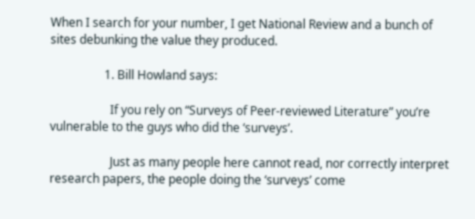When I search for your number, I get National Review and a bunch of sites debunking the value they produced.

                  1. Bill Howland says:

                    If you rely on “Surveys of Peer-reviewed Literature” you’re vulnerable to the guys who did the ‘surveys’.

                    Just as many people here cannot read, nor correctly interpret research papers, the people doing the ‘surveys’ come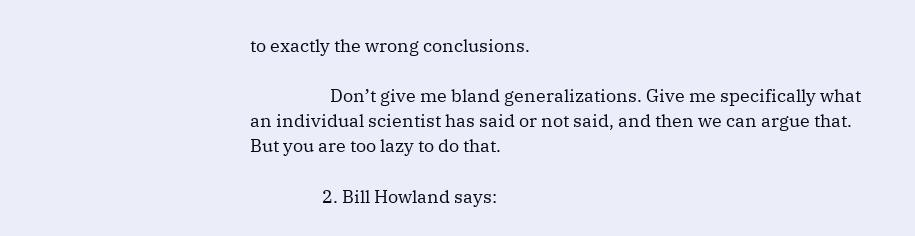to exactly the wrong conclusions.

                    Don’t give me bland generalizations. Give me specifically what an individual scientist has said or not said, and then we can argue that. But you are too lazy to do that.

                  2. Bill Howland says: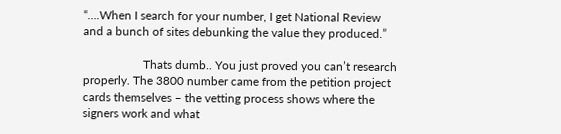“….When I search for your number, I get National Review and a bunch of sites debunking the value they produced.”

                    Thats dumb.. You just proved you can’t research properly. The 3800 number came from the petition project cards themselves – the vetting process shows where the signers work and what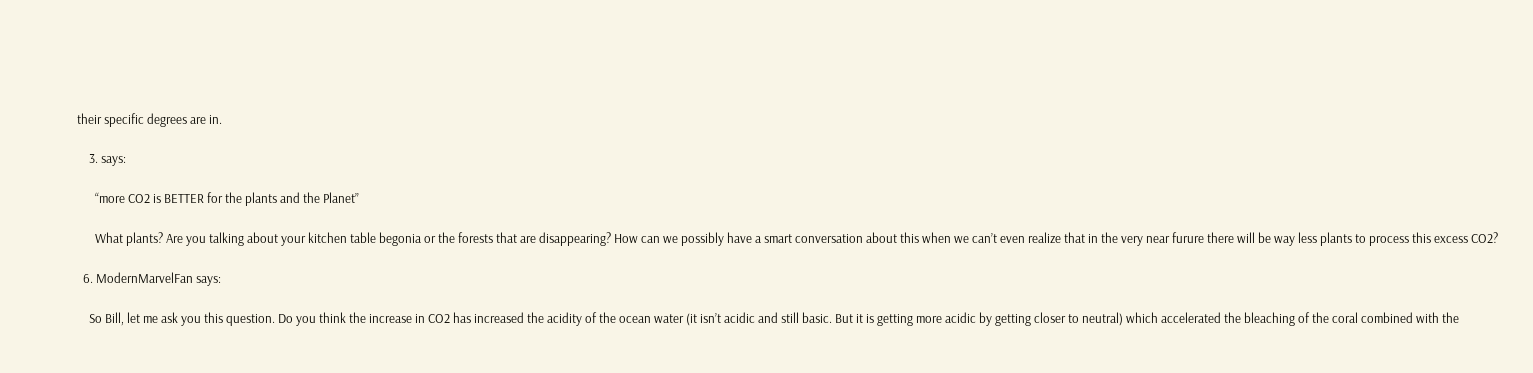their specific degrees are in.

    3. says:

      “more CO2 is BETTER for the plants and the Planet”

      What plants? Are you talking about your kitchen table begonia or the forests that are disappearing? How can we possibly have a smart conversation about this when we can’t even realize that in the very near furure there will be way less plants to process this excess CO2?

  6. ModernMarvelFan says:

    So Bill, let me ask you this question. Do you think the increase in CO2 has increased the acidity of the ocean water (it isn’t acidic and still basic. But it is getting more acidic by getting closer to neutral) which accelerated the bleaching of the coral combined with the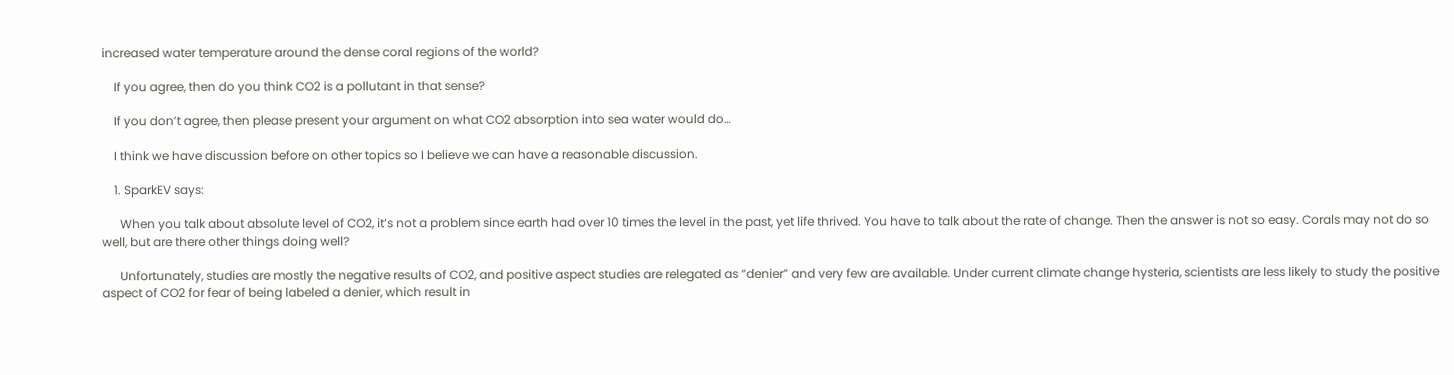increased water temperature around the dense coral regions of the world?

    If you agree, then do you think CO2 is a pollutant in that sense?

    If you don’t agree, then please present your argument on what CO2 absorption into sea water would do…

    I think we have discussion before on other topics so I believe we can have a reasonable discussion.

    1. SparkEV says:

      When you talk about absolute level of CO2, it’s not a problem since earth had over 10 times the level in the past, yet life thrived. You have to talk about the rate of change. Then the answer is not so easy. Corals may not do so well, but are there other things doing well?

      Unfortunately, studies are mostly the negative results of CO2, and positive aspect studies are relegated as “denier” and very few are available. Under current climate change hysteria, scientists are less likely to study the positive aspect of CO2 for fear of being labeled a denier, which result in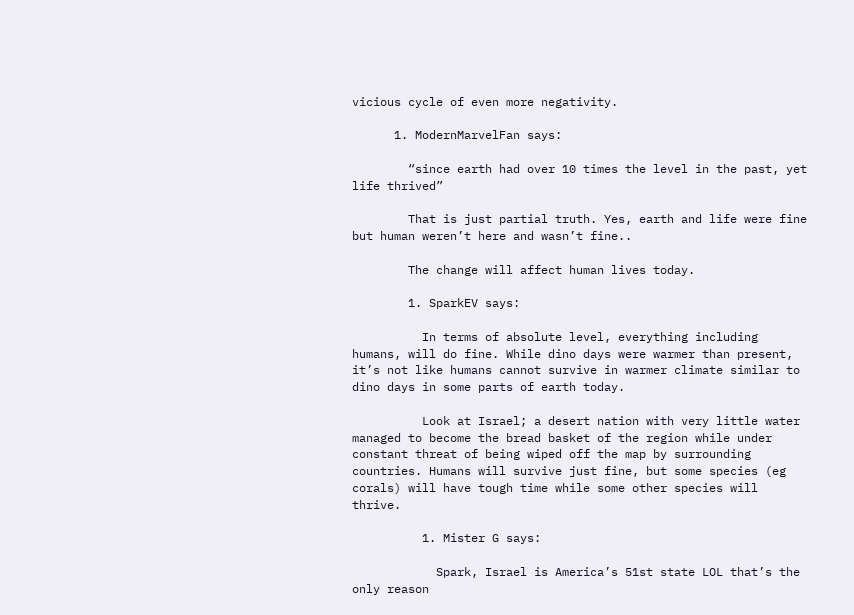vicious cycle of even more negativity.

      1. ModernMarvelFan says:

        “since earth had over 10 times the level in the past, yet life thrived”

        That is just partial truth. Yes, earth and life were fine but human weren’t here and wasn’t fine..

        The change will affect human lives today.

        1. SparkEV says:

          In terms of absolute level, everything including humans, will do fine. While dino days were warmer than present, it’s not like humans cannot survive in warmer climate similar to dino days in some parts of earth today.

          Look at Israel; a desert nation with very little water managed to become the bread basket of the region while under constant threat of being wiped off the map by surrounding countries. Humans will survive just fine, but some species (eg corals) will have tough time while some other species will thrive.

          1. Mister G says:

            Spark, Israel is America’s 51st state LOL that’s the only reason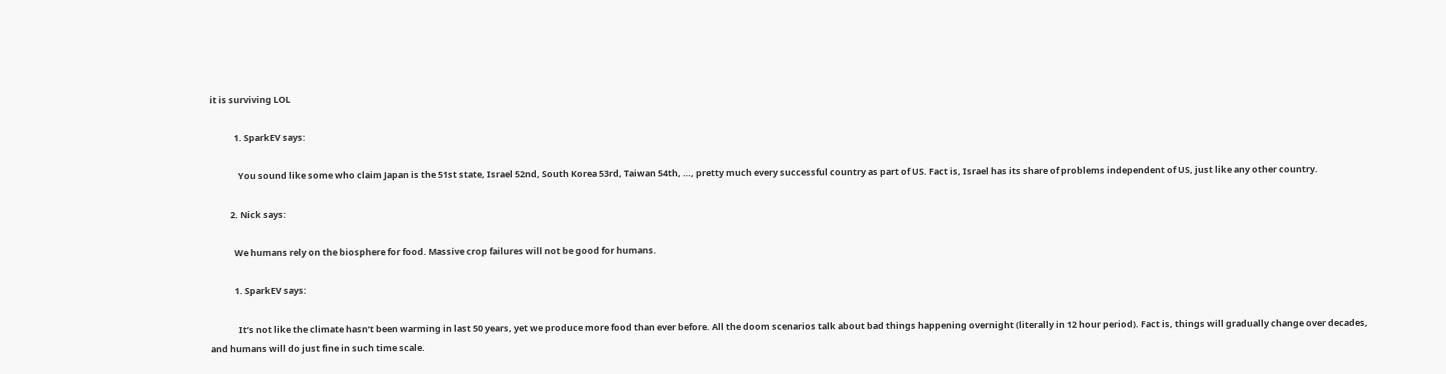it is surviving LOL

            1. SparkEV says:

              You sound like some who claim Japan is the 51st state, Israel 52nd, South Korea 53rd, Taiwan 54th, …, pretty much every successful country as part of US. Fact is, Israel has its share of problems independent of US, just like any other country.

          2. Nick says:

            We humans rely on the biosphere for food. Massive crop failures will not be good for humans.

            1. SparkEV says:

              It’s not like the climate hasn’t been warming in last 50 years, yet we produce more food than ever before. All the doom scenarios talk about bad things happening overnight (literally in 12 hour period). Fact is, things will gradually change over decades, and humans will do just fine in such time scale.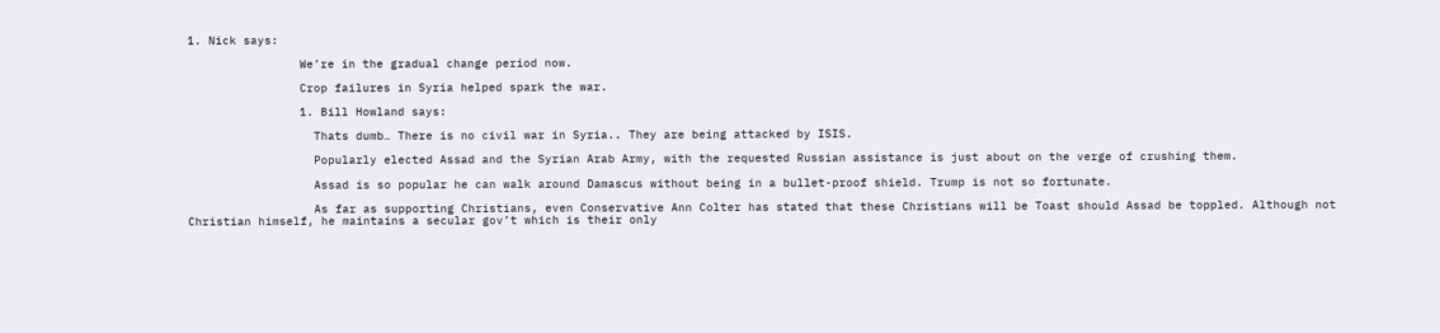1. Nick says:

                We’re in the gradual change period now.

                Crop failures in Syria helped spark the war.

                1. Bill Howland says:

                  Thats dumb… There is no civil war in Syria.. They are being attacked by ISIS.

                  Popularly elected Assad and the Syrian Arab Army, with the requested Russian assistance is just about on the verge of crushing them.

                  Assad is so popular he can walk around Damascus without being in a bullet-proof shield. Trump is not so fortunate.

                  As far as supporting Christians, even Conservative Ann Colter has stated that these Christians will be Toast should Assad be toppled. Although not Christian himself, he maintains a secular gov’t which is their only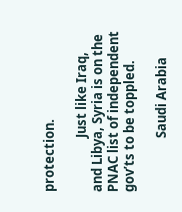protection.

                  Just like Iraq, and Libya, Syria is on the PNAC list of independent gov’ts to be toppled.

                  Saudi Arabia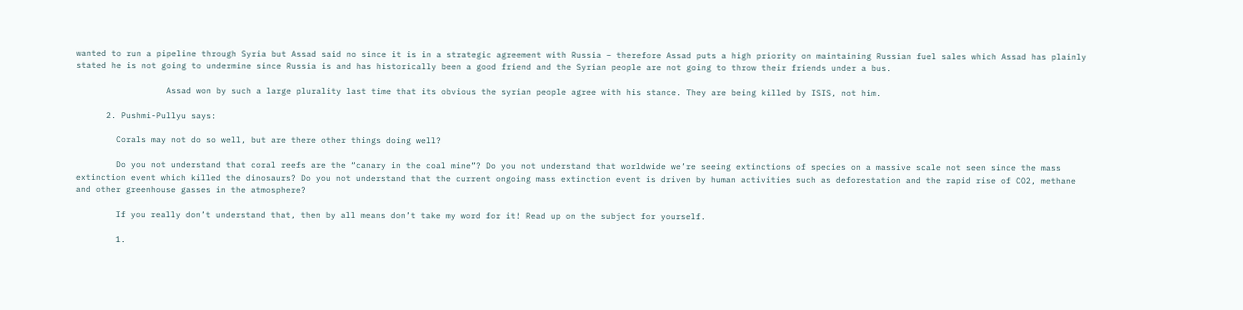wanted to run a pipeline through Syria but Assad said no since it is in a strategic agreement with Russia – therefore Assad puts a high priority on maintaining Russian fuel sales which Assad has plainly stated he is not going to undermine since Russia is and has historically been a good friend and the Syrian people are not going to throw their friends under a bus.

                  Assad won by such a large plurality last time that its obvious the syrian people agree with his stance. They are being killed by ISIS, not him.

      2. Pushmi-Pullyu says:

        Corals may not do so well, but are there other things doing well?

        Do you not understand that coral reefs are the “canary in the coal mine”? Do you not understand that worldwide we’re seeing extinctions of species on a massive scale not seen since the mass extinction event which killed the dinosaurs? Do you not understand that the current ongoing mass extinction event is driven by human activities such as deforestation and the rapid rise of CO2, methane and other greenhouse gasses in the atmosphere?

        If you really don’t understand that, then by all means don’t take my word for it! Read up on the subject for yourself.

        1.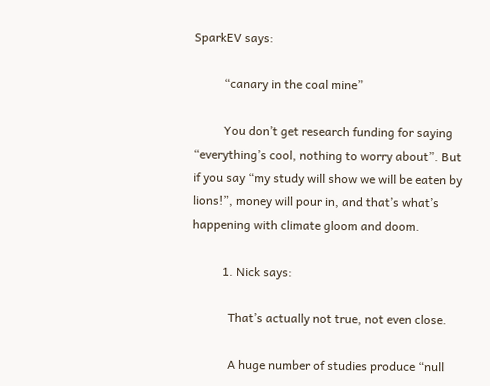SparkEV says:

          “canary in the coal mine”

          You don’t get research funding for saying “everything’s cool, nothing to worry about”. But if you say “my study will show we will be eaten by lions!”, money will pour in, and that’s what’s happening with climate gloom and doom.

          1. Nick says:

            That’s actually not true, not even close.

            A huge number of studies produce “null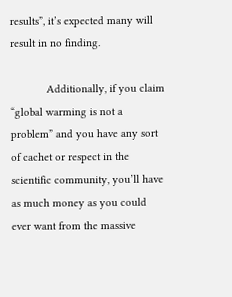results”, it’s expected many will result in no finding.

            Additionally, if you claim “global warming is not a problem” and you have any sort of cachet or respect in the scientific community, you’ll have as much money as you could ever want from the massive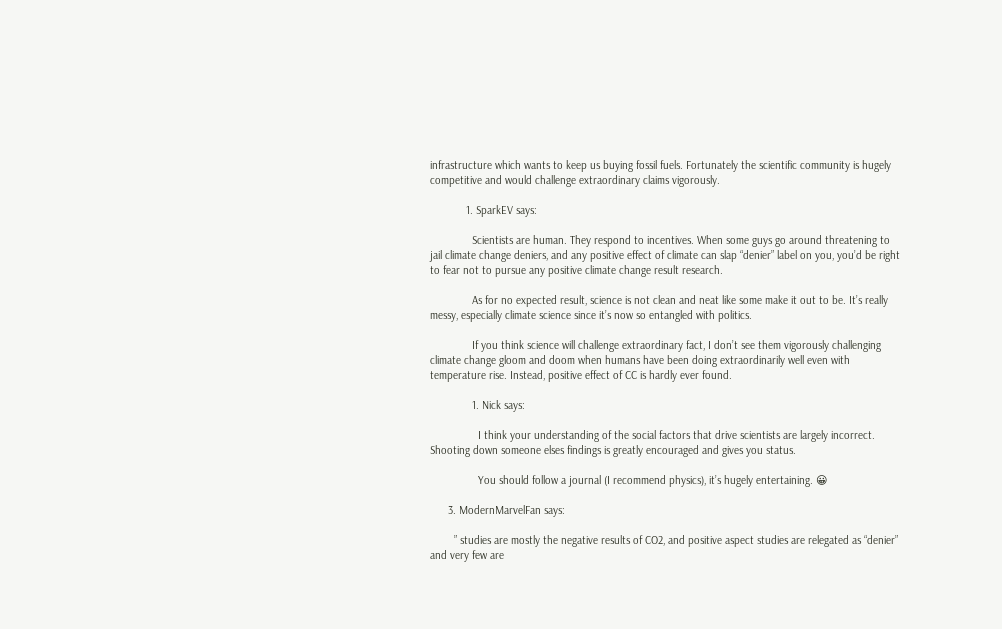infrastructure which wants to keep us buying fossil fuels. Fortunately the scientific community is hugely competitive and would challenge extraordinary claims vigorously.

            1. SparkEV says:

              Scientists are human. They respond to incentives. When some guys go around threatening to jail climate change deniers, and any positive effect of climate can slap “denier” label on you, you’d be right to fear not to pursue any positive climate change result research.

              As for no expected result, science is not clean and neat like some make it out to be. It’s really messy, especially climate science since it’s now so entangled with politics.

              If you think science will challenge extraordinary fact, I don’t see them vigorously challenging climate change gloom and doom when humans have been doing extraordinarily well even with temperature rise. Instead, positive effect of CC is hardly ever found.

              1. Nick says:

                I think your understanding of the social factors that drive scientists are largely incorrect. Shooting down someone elses findings is greatly encouraged and gives you status.

                You should follow a journal (I recommend physics), it’s hugely entertaining. 😀

      3. ModernMarvelFan says:

        ” studies are mostly the negative results of CO2, and positive aspect studies are relegated as “denier” and very few are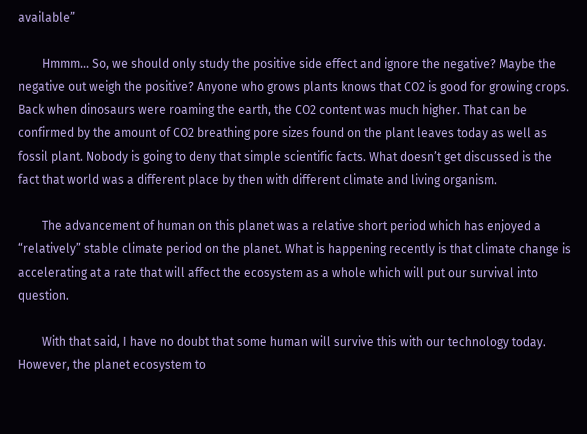available”

        Hmmm… So, we should only study the positive side effect and ignore the negative? Maybe the negative out weigh the positive? Anyone who grows plants knows that CO2 is good for growing crops. Back when dinosaurs were roaming the earth, the CO2 content was much higher. That can be confirmed by the amount of CO2 breathing pore sizes found on the plant leaves today as well as fossil plant. Nobody is going to deny that simple scientific facts. What doesn’t get discussed is the fact that world was a different place by then with different climate and living organism.

        The advancement of human on this planet was a relative short period which has enjoyed a “relatively” stable climate period on the planet. What is happening recently is that climate change is accelerating at a rate that will affect the ecosystem as a whole which will put our survival into question.

        With that said, I have no doubt that some human will survive this with our technology today. However, the planet ecosystem to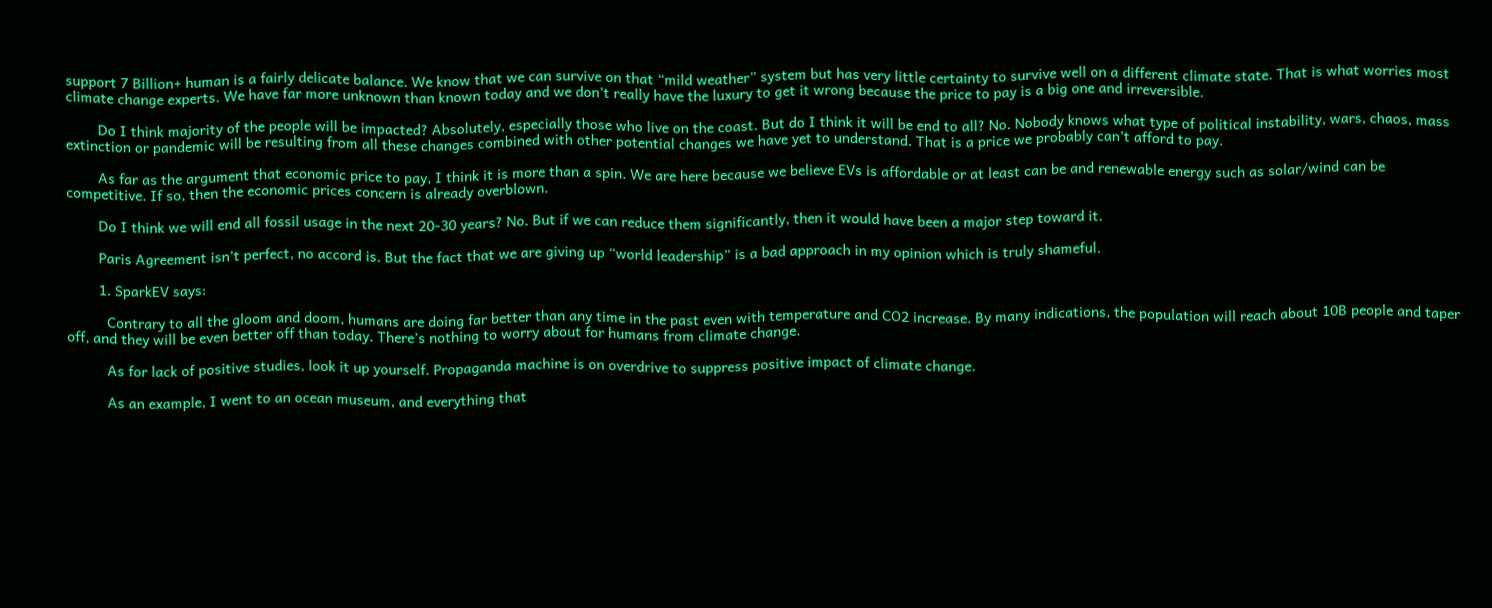support 7 Billion+ human is a fairly delicate balance. We know that we can survive on that “mild weather” system but has very little certainty to survive well on a different climate state. That is what worries most climate change experts. We have far more unknown than known today and we don’t really have the luxury to get it wrong because the price to pay is a big one and irreversible.

        Do I think majority of the people will be impacted? Absolutely, especially those who live on the coast. But do I think it will be end to all? No. Nobody knows what type of political instability, wars, chaos, mass extinction or pandemic will be resulting from all these changes combined with other potential changes we have yet to understand. That is a price we probably can’t afford to pay.

        As far as the argument that economic price to pay, I think it is more than a spin. We are here because we believe EVs is affordable or at least can be and renewable energy such as solar/wind can be competitive. If so, then the economic prices concern is already overblown.

        Do I think we will end all fossil usage in the next 20-30 years? No. But if we can reduce them significantly, then it would have been a major step toward it.

        Paris Agreement isn’t perfect, no accord is. But the fact that we are giving up “world leadership” is a bad approach in my opinion which is truly shameful.

        1. SparkEV says:

          Contrary to all the gloom and doom, humans are doing far better than any time in the past even with temperature and CO2 increase. By many indications, the population will reach about 10B people and taper off, and they will be even better off than today. There’s nothing to worry about for humans from climate change.

          As for lack of positive studies, look it up yourself. Propaganda machine is on overdrive to suppress positive impact of climate change.

          As an example, I went to an ocean museum, and everything that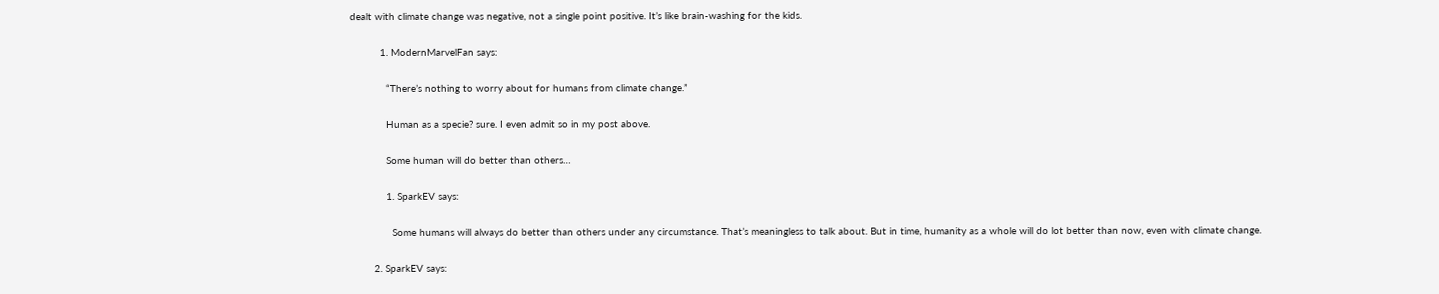dealt with climate change was negative, not a single point positive. It’s like brain-washing for the kids.

          1. ModernMarvelFan says:

            “There’s nothing to worry about for humans from climate change.”

            Human as a specie? sure. I even admit so in my post above.

            Some human will do better than others…

            1. SparkEV says:

              Some humans will always do better than others under any circumstance. That’s meaningless to talk about. But in time, humanity as a whole will do lot better than now, even with climate change.

        2. SparkEV says: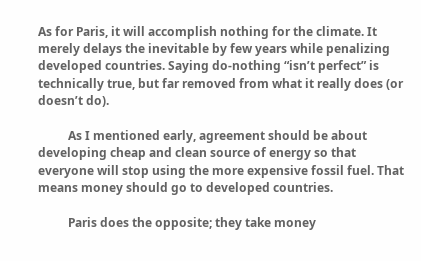As for Paris, it will accomplish nothing for the climate. It merely delays the inevitable by few years while penalizing developed countries. Saying do-nothing “isn’t perfect” is technically true, but far removed from what it really does (or doesn’t do).

          As I mentioned early, agreement should be about developing cheap and clean source of energy so that everyone will stop using the more expensive fossil fuel. That means money should go to developed countries.

          Paris does the opposite; they take money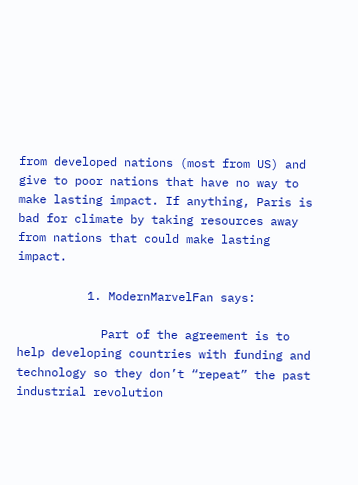from developed nations (most from US) and give to poor nations that have no way to make lasting impact. If anything, Paris is bad for climate by taking resources away from nations that could make lasting impact.

          1. ModernMarvelFan says:

            Part of the agreement is to help developing countries with funding and technology so they don’t “repeat” the past industrial revolution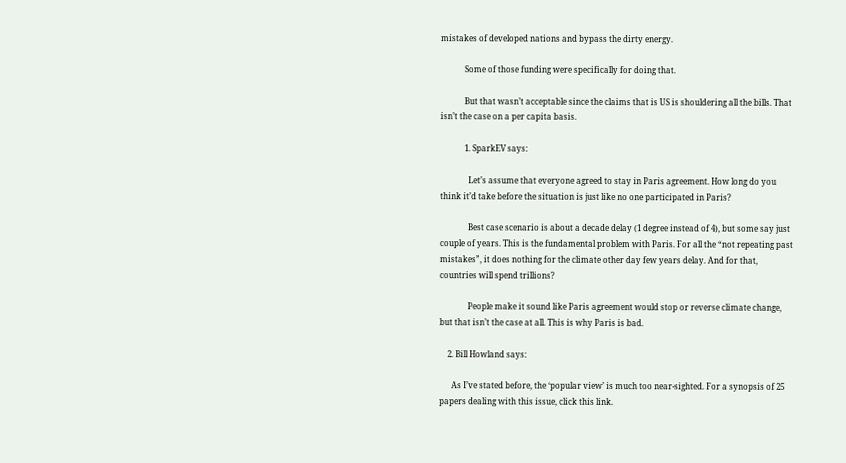mistakes of developed nations and bypass the dirty energy.

            Some of those funding were specifically for doing that.

            But that wasn’t acceptable since the claims that is US is shouldering all the bills. That isn’t the case on a per capita basis.

            1. SparkEV says:

              Let’s assume that everyone agreed to stay in Paris agreement. How long do you think it’d take before the situation is just like no one participated in Paris?

              Best case scenario is about a decade delay (1 degree instead of 4), but some say just couple of years. This is the fundamental problem with Paris. For all the “not repeating past mistakes”, it does nothing for the climate other day few years delay. And for that, countries will spend trillions?

              People make it sound like Paris agreement would stop or reverse climate change, but that isn’t the case at all. This is why Paris is bad.

    2. Bill Howland says:

      As I’ve stated before, the ‘popular view’ is much too near-sighted. For a synopsis of 25 papers dealing with this issue, click this link.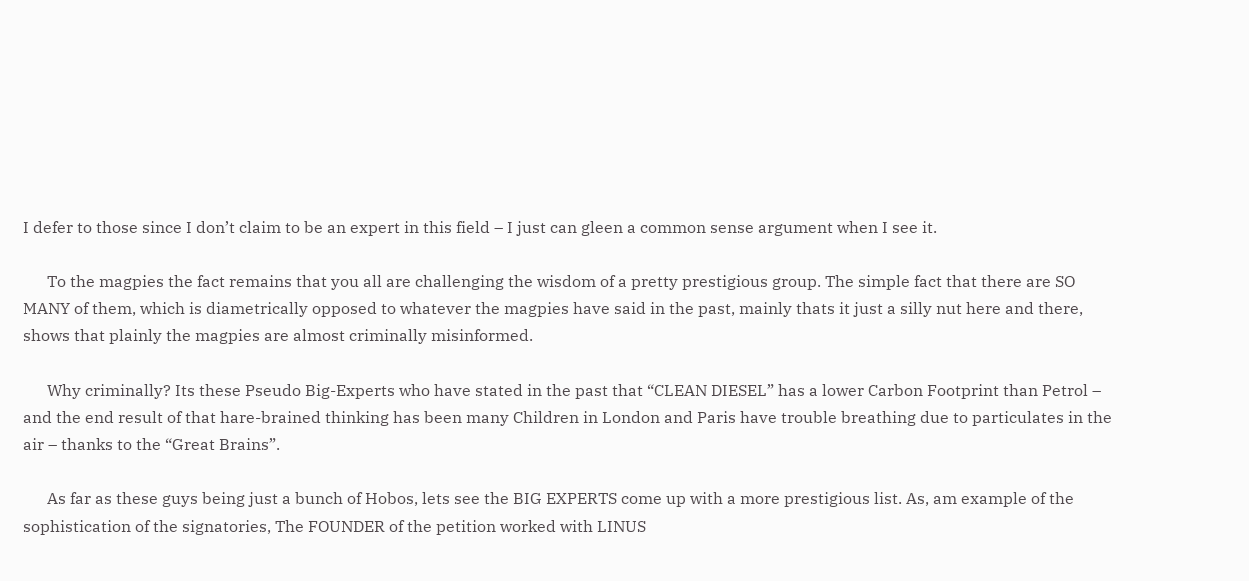I defer to those since I don’t claim to be an expert in this field – I just can gleen a common sense argument when I see it.

      To the magpies the fact remains that you all are challenging the wisdom of a pretty prestigious group. The simple fact that there are SO MANY of them, which is diametrically opposed to whatever the magpies have said in the past, mainly thats it just a silly nut here and there, shows that plainly the magpies are almost criminally misinformed.

      Why criminally? Its these Pseudo Big-Experts who have stated in the past that “CLEAN DIESEL” has a lower Carbon Footprint than Petrol – and the end result of that hare-brained thinking has been many Children in London and Paris have trouble breathing due to particulates in the air – thanks to the “Great Brains”.

      As far as these guys being just a bunch of Hobos, lets see the BIG EXPERTS come up with a more prestigious list. As, am example of the sophistication of the signatories, The FOUNDER of the petition worked with LINUS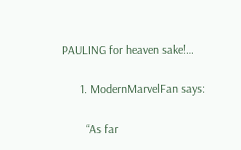PAULING for heaven sake!…

      1. ModernMarvelFan says:

        “As far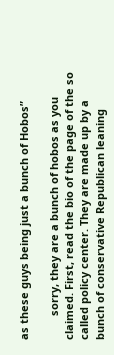as these guys being just a bunch of Hobos”

        sorry, they are a bunch of hobos as you claimed. First, read the bio of the page of the so called policy center. They are made up by a bunch of conservative Republican leaning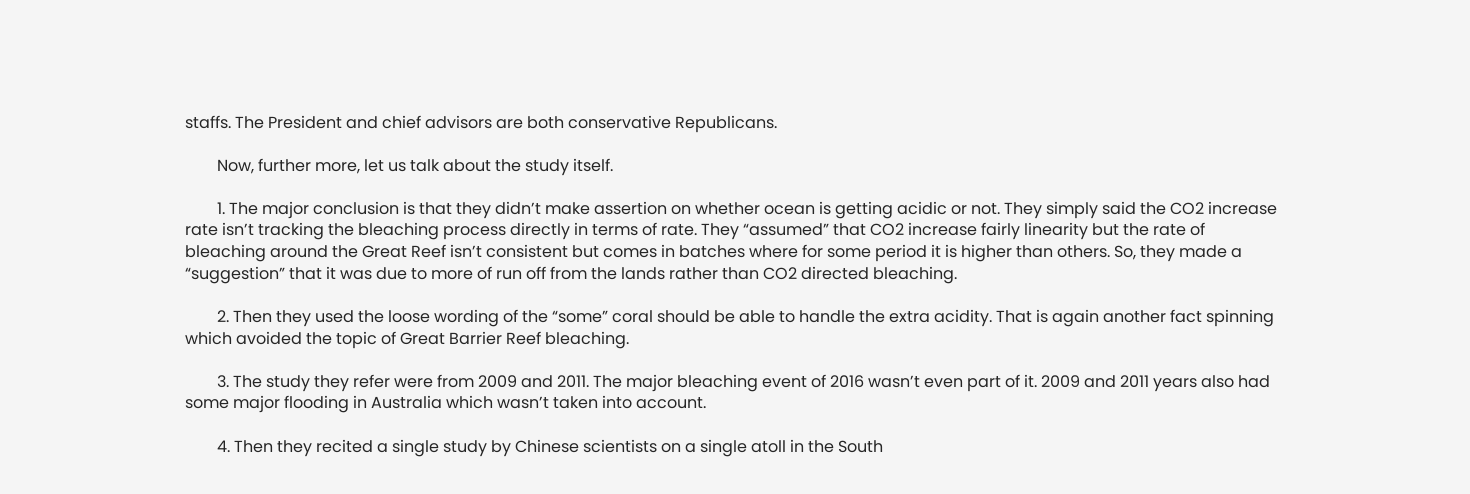staffs. The President and chief advisors are both conservative Republicans.

        Now, further more, let us talk about the study itself.

        1. The major conclusion is that they didn’t make assertion on whether ocean is getting acidic or not. They simply said the CO2 increase rate isn’t tracking the bleaching process directly in terms of rate. They “assumed” that CO2 increase fairly linearity but the rate of bleaching around the Great Reef isn’t consistent but comes in batches where for some period it is higher than others. So, they made a “suggestion” that it was due to more of run off from the lands rather than CO2 directed bleaching.

        2. Then they used the loose wording of the “some” coral should be able to handle the extra acidity. That is again another fact spinning which avoided the topic of Great Barrier Reef bleaching.

        3. The study they refer were from 2009 and 2011. The major bleaching event of 2016 wasn’t even part of it. 2009 and 2011 years also had some major flooding in Australia which wasn’t taken into account.

        4. Then they recited a single study by Chinese scientists on a single atoll in the South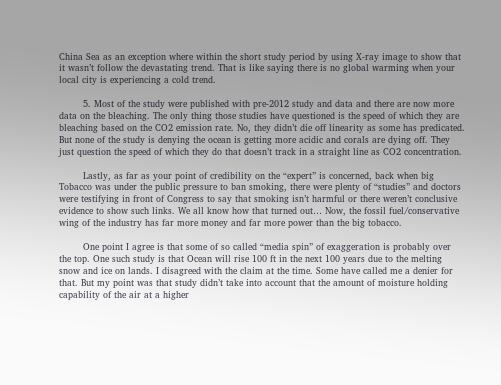China Sea as an exception where within the short study period by using X-ray image to show that it wasn’t follow the devastating trend. That is like saying there is no global warming when your local city is experiencing a cold trend.

        5. Most of the study were published with pre-2012 study and data and there are now more data on the bleaching. The only thing those studies have questioned is the speed of which they are bleaching based on the CO2 emission rate. No, they didn’t die off linearity as some has predicated. But none of the study is denying the ocean is getting more acidic and corals are dying off. They just question the speed of which they do that doesn’t track in a straight line as CO2 concentration.

        Lastly, as far as your point of credibility on the “expert” is concerned, back when big Tobacco was under the public pressure to ban smoking, there were plenty of “studies” and doctors were testifying in front of Congress to say that smoking isn’t harmful or there weren’t conclusive evidence to show such links. We all know how that turned out… Now, the fossil fuel/conservative wing of the industry has far more money and far more power than the big tobacco.

        One point I agree is that some of so called “media spin” of exaggeration is probably over the top. One such study is that Ocean will rise 100 ft in the next 100 years due to the melting snow and ice on lands. I disagreed with the claim at the time. Some have called me a denier for that. But my point was that study didn’t take into account that the amount of moisture holding capability of the air at a higher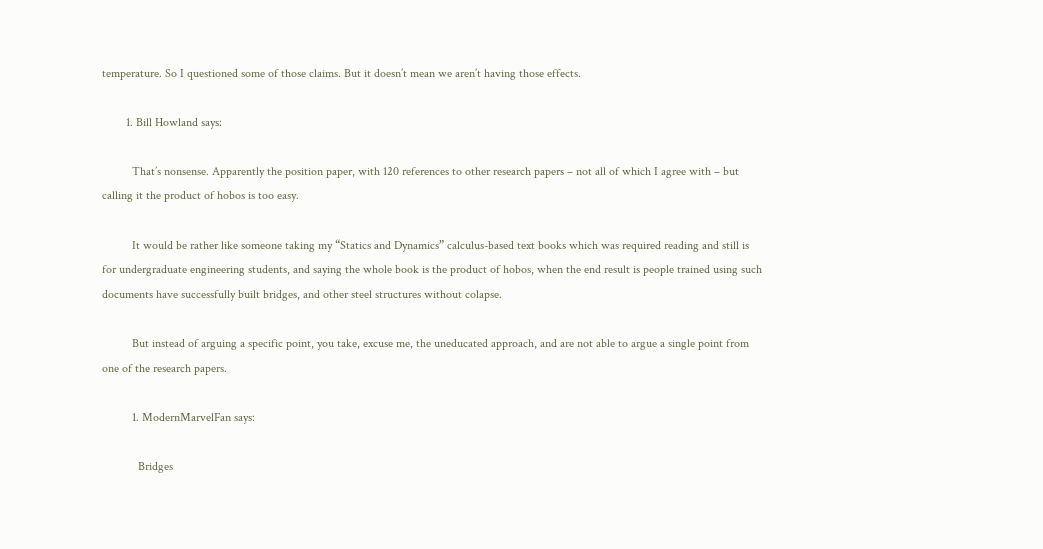temperature. So I questioned some of those claims. But it doesn’t mean we aren’t having those effects.

        1. Bill Howland says:

          That’s nonsense. Apparently the position paper, with 120 references to other research papers – not all of which I agree with – but calling it the product of hobos is too easy.

          It would be rather like someone taking my “Statics and Dynamics” calculus-based text books which was required reading and still is for undergraduate engineering students, and saying the whole book is the product of hobos, when the end result is people trained using such documents have successfully built bridges, and other steel structures without colapse.

          But instead of arguing a specific point, you take, excuse me, the uneducated approach, and are not able to argue a single point from one of the research papers.

          1. ModernMarvelFan says:

            Bridges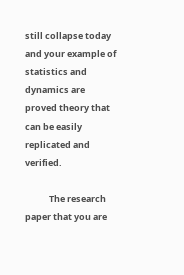still collapse today and your example of statistics and dynamics are proved theory that can be easily replicated and verified.

            The research paper that you are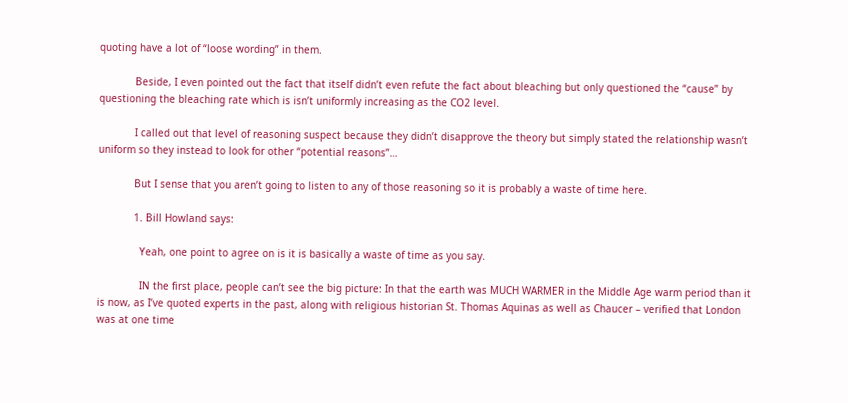quoting have a lot of “loose wording” in them.

            Beside, I even pointed out the fact that itself didn’t even refute the fact about bleaching but only questioned the “cause” by questioning the bleaching rate which is isn’t uniformly increasing as the CO2 level.

            I called out that level of reasoning suspect because they didn’t disapprove the theory but simply stated the relationship wasn’t uniform so they instead to look for other “potential reasons”…

            But I sense that you aren’t going to listen to any of those reasoning so it is probably a waste of time here.

            1. Bill Howland says:

              Yeah, one point to agree on is it is basically a waste of time as you say.

              IN the first place, people can’t see the big picture: In that the earth was MUCH WARMER in the Middle Age warm period than it is now, as I’ve quoted experts in the past, along with religious historian St. Thomas Aquinas as well as Chaucer – verified that London was at one time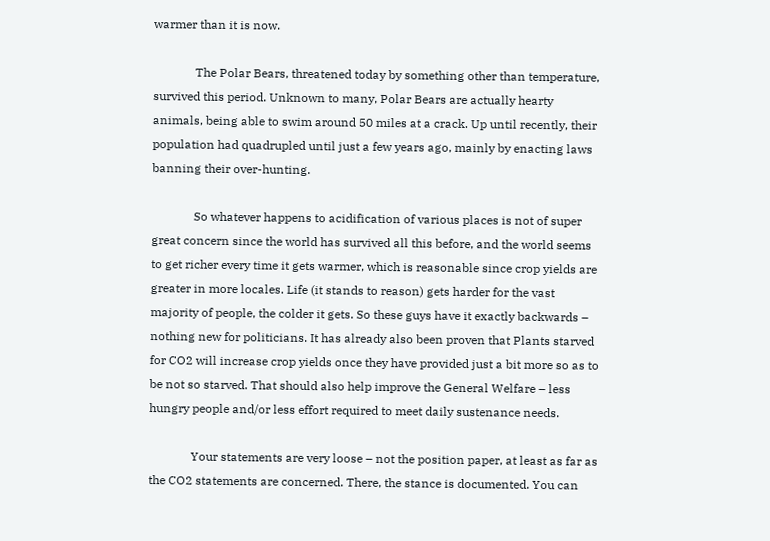warmer than it is now.

              The Polar Bears, threatened today by something other than temperature, survived this period. Unknown to many, Polar Bears are actually hearty animals, being able to swim around 50 miles at a crack. Up until recently, their population had quadrupled until just a few years ago, mainly by enacting laws banning their over-hunting.

              So whatever happens to acidification of various places is not of super great concern since the world has survived all this before, and the world seems to get richer every time it gets warmer, which is reasonable since crop yields are greater in more locales. Life (it stands to reason) gets harder for the vast majority of people, the colder it gets. So these guys have it exactly backwards – nothing new for politicians. It has already also been proven that Plants starved for CO2 will increase crop yields once they have provided just a bit more so as to be not so starved. That should also help improve the General Welfare – less hungry people and/or less effort required to meet daily sustenance needs.

              Your statements are very loose – not the position paper, at least as far as the CO2 statements are concerned. There, the stance is documented. You can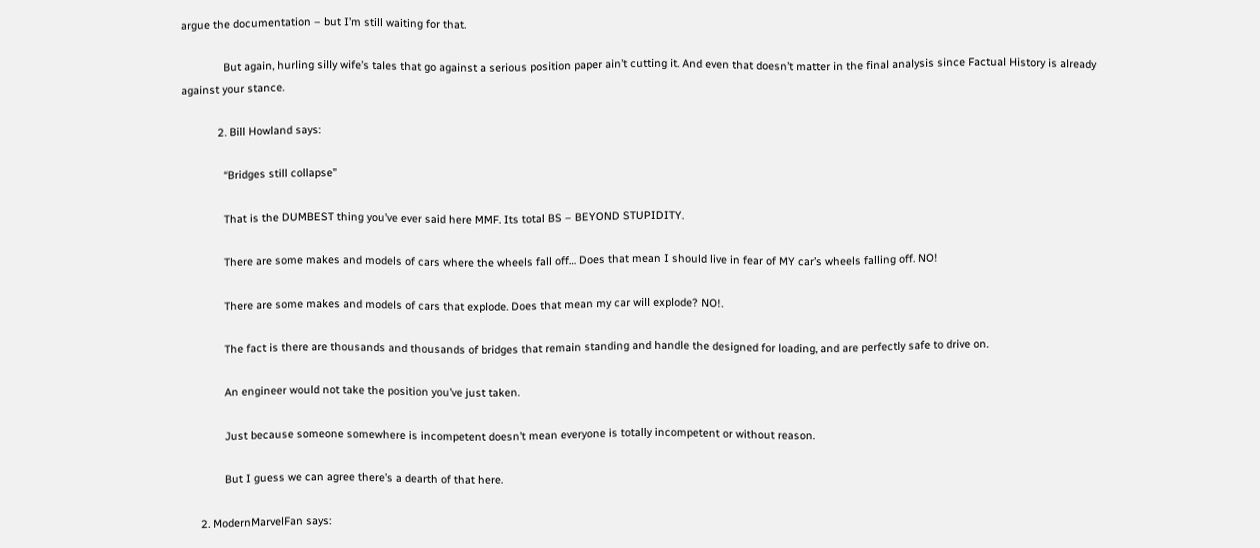argue the documentation – but I’m still waiting for that.

              But again, hurling silly wife’s tales that go against a serious position paper ain’t cutting it. And even that doesn’t matter in the final analysis since Factual History is already against your stance.

            2. Bill Howland says:

              “Bridges still collapse”

              That is the DUMBEST thing you’ve ever said here MMF. Its total BS – BEYOND STUPIDITY.

              There are some makes and models of cars where the wheels fall off… Does that mean I should live in fear of MY car’s wheels falling off. NO!

              There are some makes and models of cars that explode. Does that mean my car will explode? NO!.

              The fact is there are thousands and thousands of bridges that remain standing and handle the designed for loading, and are perfectly safe to drive on.

              An engineer would not take the position you’ve just taken.

              Just because someone somewhere is incompetent doesn’t mean everyone is totally incompetent or without reason.

              But I guess we can agree there’s a dearth of that here.

      2. ModernMarvelFan says: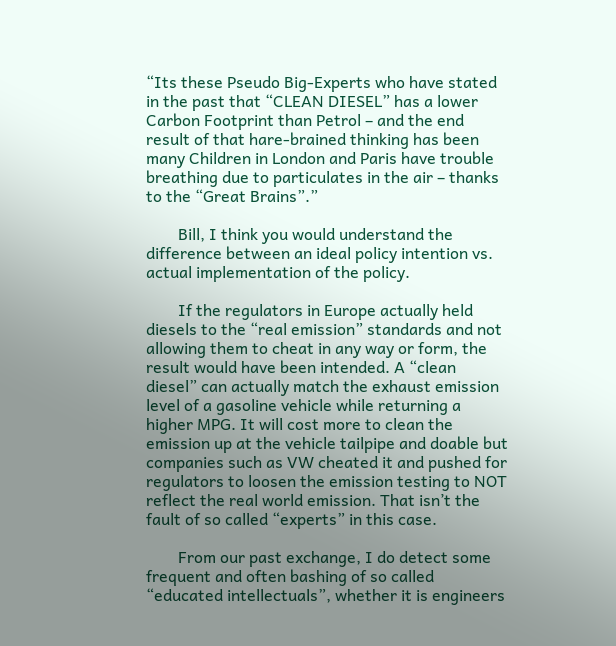“Its these Pseudo Big-Experts who have stated in the past that “CLEAN DIESEL” has a lower Carbon Footprint than Petrol – and the end result of that hare-brained thinking has been many Children in London and Paris have trouble breathing due to particulates in the air – thanks to the “Great Brains”.”

        Bill, I think you would understand the difference between an ideal policy intention vs. actual implementation of the policy.

        If the regulators in Europe actually held diesels to the “real emission” standards and not allowing them to cheat in any way or form, the result would have been intended. A “clean diesel” can actually match the exhaust emission level of a gasoline vehicle while returning a higher MPG. It will cost more to clean the emission up at the vehicle tailpipe and doable but companies such as VW cheated it and pushed for regulators to loosen the emission testing to NOT reflect the real world emission. That isn’t the fault of so called “experts” in this case.

        From our past exchange, I do detect some frequent and often bashing of so called “educated intellectuals”, whether it is engineers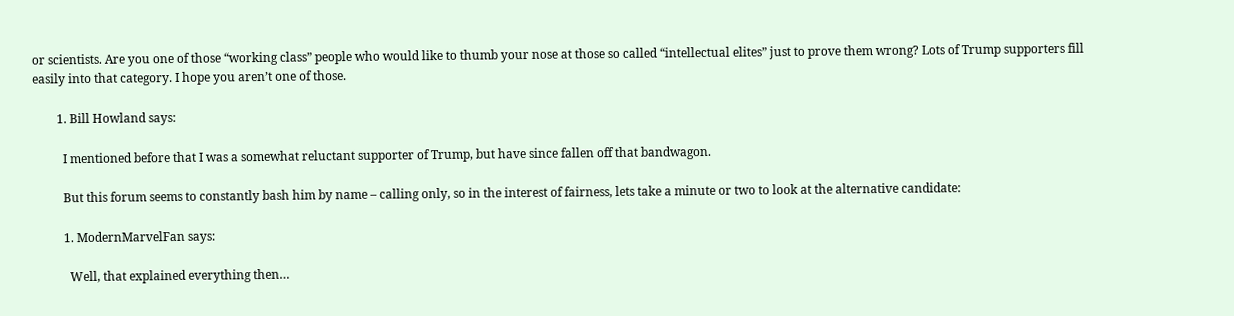or scientists. Are you one of those “working class” people who would like to thumb your nose at those so called “intellectual elites” just to prove them wrong? Lots of Trump supporters fill easily into that category. I hope you aren’t one of those.

        1. Bill Howland says:

          I mentioned before that I was a somewhat reluctant supporter of Trump, but have since fallen off that bandwagon.

          But this forum seems to constantly bash him by name – calling only, so in the interest of fairness, lets take a minute or two to look at the alternative candidate:

          1. ModernMarvelFan says:

            Well, that explained everything then…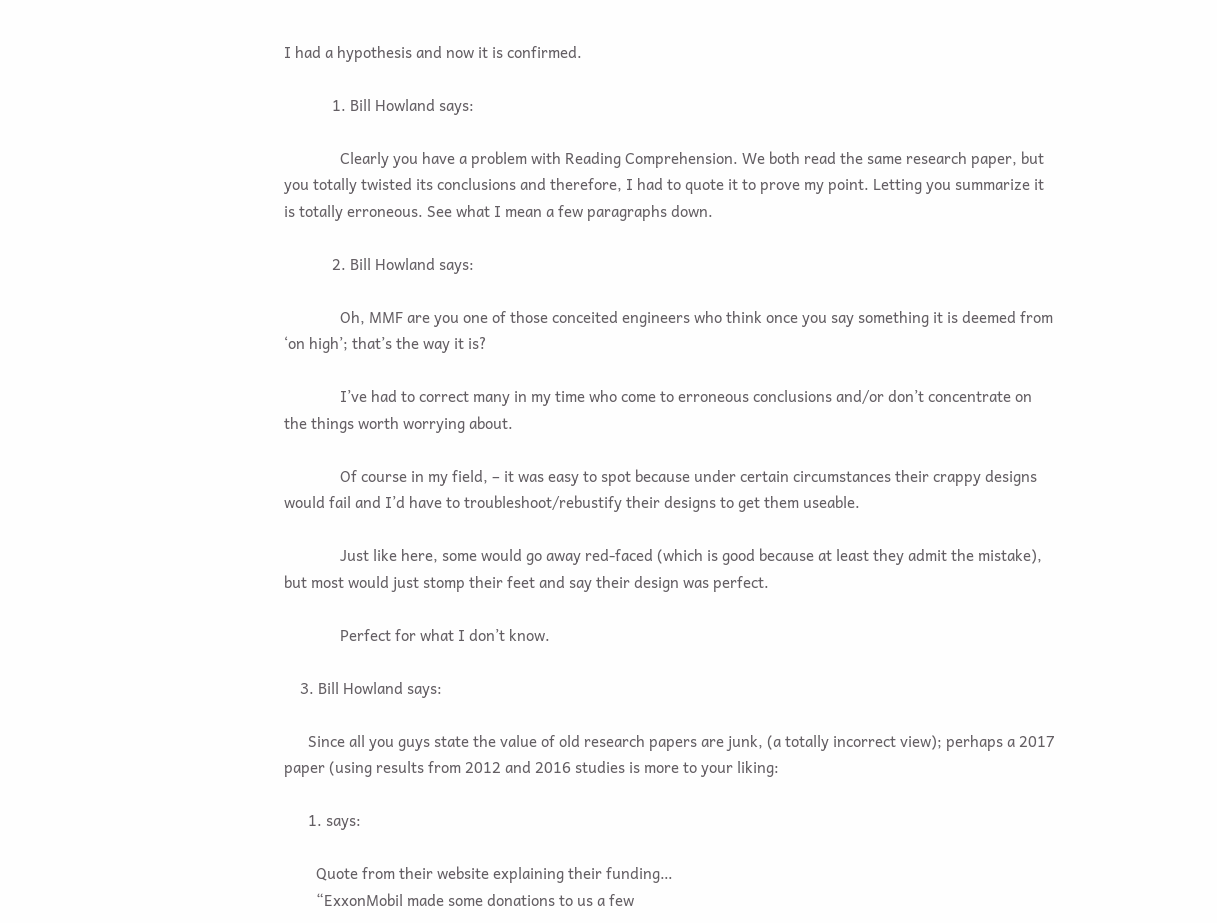I had a hypothesis and now it is confirmed.

            1. Bill Howland says:

              Clearly you have a problem with Reading Comprehension. We both read the same research paper, but you totally twisted its conclusions and therefore, I had to quote it to prove my point. Letting you summarize it is totally erroneous. See what I mean a few paragraphs down.

            2. Bill Howland says:

              Oh, MMF are you one of those conceited engineers who think once you say something it is deemed from ‘on high’; that’s the way it is?

              I’ve had to correct many in my time who come to erroneous conclusions and/or don’t concentrate on the things worth worrying about.

              Of course in my field, – it was easy to spot because under certain circumstances their crappy designs would fail and I’d have to troubleshoot/rebustify their designs to get them useable.

              Just like here, some would go away red-faced (which is good because at least they admit the mistake), but most would just stomp their feet and say their design was perfect.

              Perfect for what I don’t know.

    3. Bill Howland says:

      Since all you guys state the value of old research papers are junk, (a totally incorrect view); perhaps a 2017 paper (using results from 2012 and 2016 studies is more to your liking:

      1. says:

        Quote from their website explaining their funding…
        “ExxonMobil made some donations to us a few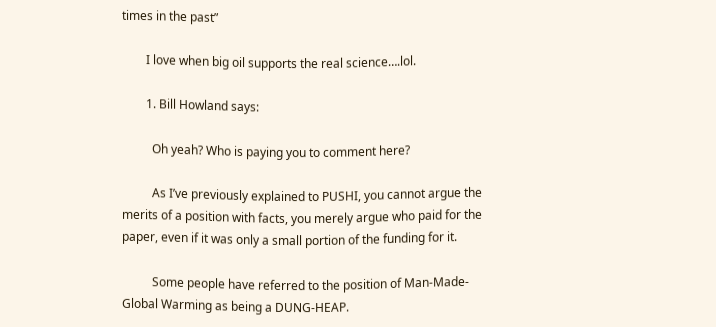times in the past”

        I love when big oil supports the real science….lol.

        1. Bill Howland says:

          Oh yeah? Who is paying you to comment here?

          As I’ve previously explained to PUSHI, you cannot argue the merits of a position with facts, you merely argue who paid for the paper, even if it was only a small portion of the funding for it.

          Some people have referred to the position of Man-Made-Global Warming as being a DUNG-HEAP.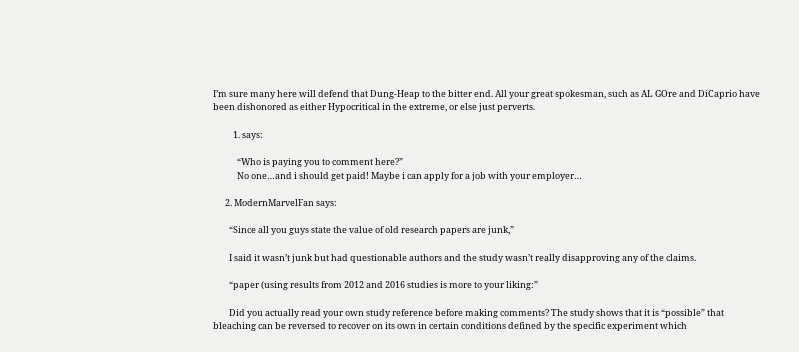I’m sure many here will defend that Dung-Heap to the bitter end. All your great spokesman, such as AL GOre and DiCaprio have been dishonored as either Hypocritical in the extreme, or else just perverts.

          1. says:

            “Who is paying you to comment here?”
            No one…and i should get paid! Maybe i can apply for a job with your employer…

      2. ModernMarvelFan says:

        “Since all you guys state the value of old research papers are junk,”

        I said it wasn’t junk but had questionable authors and the study wasn’t really disapproving any of the claims.

        “paper (using results from 2012 and 2016 studies is more to your liking:”

        Did you actually read your own study reference before making comments? The study shows that it is “possible” that bleaching can be reversed to recover on its own in certain conditions defined by the specific experiment which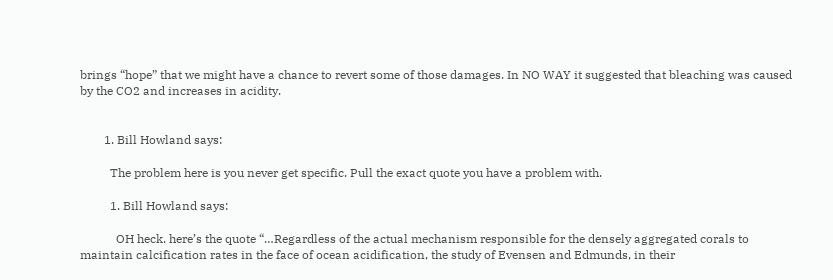brings “hope” that we might have a chance to revert some of those damages. In NO WAY it suggested that bleaching was caused by the CO2 and increases in acidity.


        1. Bill Howland says:

          The problem here is you never get specific. Pull the exact quote you have a problem with.

          1. Bill Howland says:

            OH heck. here’s the quote “…Regardless of the actual mechanism responsible for the densely aggregated corals to maintain calcification rates in the face of ocean acidification, the study of Evensen and Edmunds, in their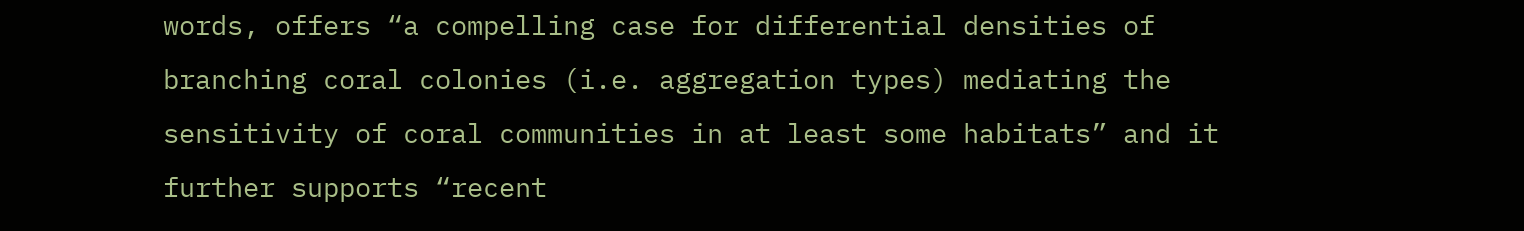words, offers “a compelling case for differential densities of branching coral colonies (i.e. aggregation types) mediating the sensitivity of coral communities in at least some habitats” and it further supports “recent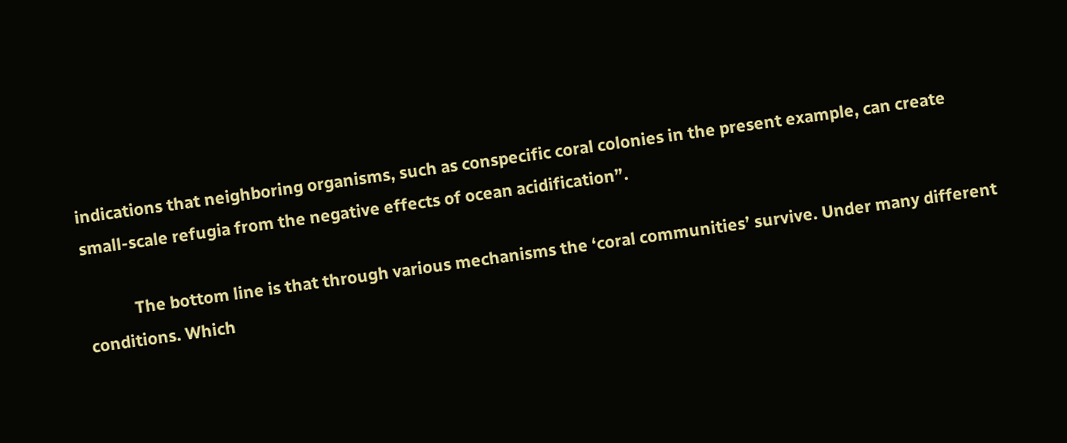indications that neighboring organisms, such as conspecific coral colonies in the present example, can create small-scale refugia from the negative effects of ocean acidification”.

            The bottom line is that through various mechanisms the ‘coral communities’ survive. Under many different conditions. Which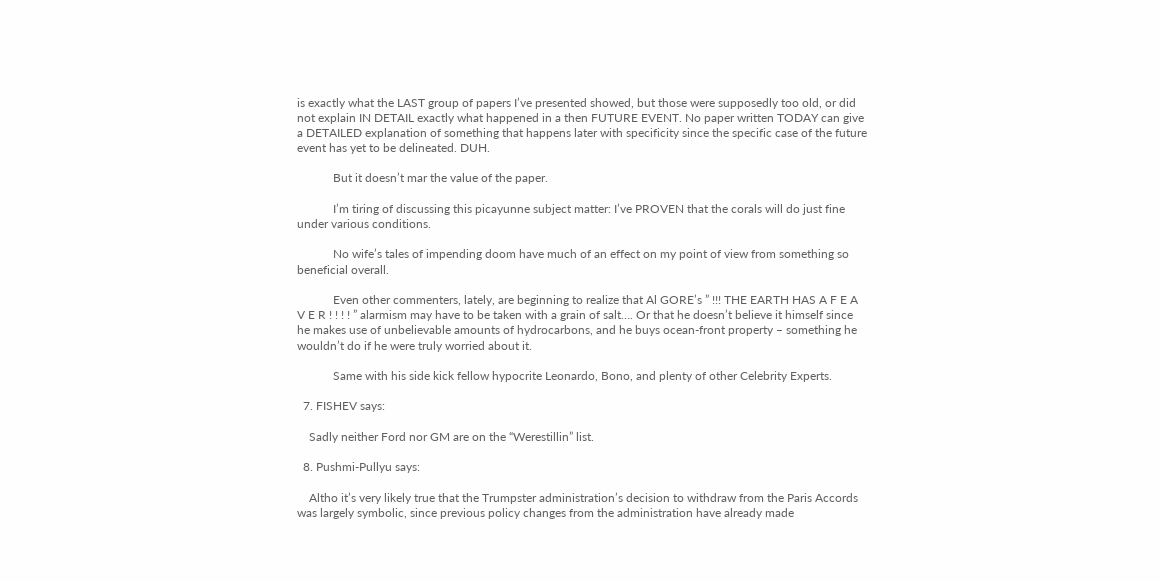is exactly what the LAST group of papers I’ve presented showed, but those were supposedly too old, or did not explain IN DETAIL exactly what happened in a then FUTURE EVENT. No paper written TODAY can give a DETAILED explanation of something that happens later with specificity since the specific case of the future event has yet to be delineated. DUH.

            But it doesn’t mar the value of the paper.

            I’m tiring of discussing this picayunne subject matter: I’ve PROVEN that the corals will do just fine under various conditions.

            No wife’s tales of impending doom have much of an effect on my point of view from something so beneficial overall.

            Even other commenters, lately, are beginning to realize that Al GORE’s ” !!! THE EARTH HAS A F E A V E R ! ! ! ! ” alarmism may have to be taken with a grain of salt…. Or that he doesn’t believe it himself since he makes use of unbelievable amounts of hydrocarbons, and he buys ocean-front property – something he wouldn’t do if he were truly worried about it.

            Same with his side kick fellow hypocrite Leonardo, Bono, and plenty of other Celebrity Experts.

  7. FISHEV says:

    Sadly neither Ford nor GM are on the “Werestillin” list.

  8. Pushmi-Pullyu says:

    Altho it’s very likely true that the Trumpster administration’s decision to withdraw from the Paris Accords was largely symbolic, since previous policy changes from the administration have already made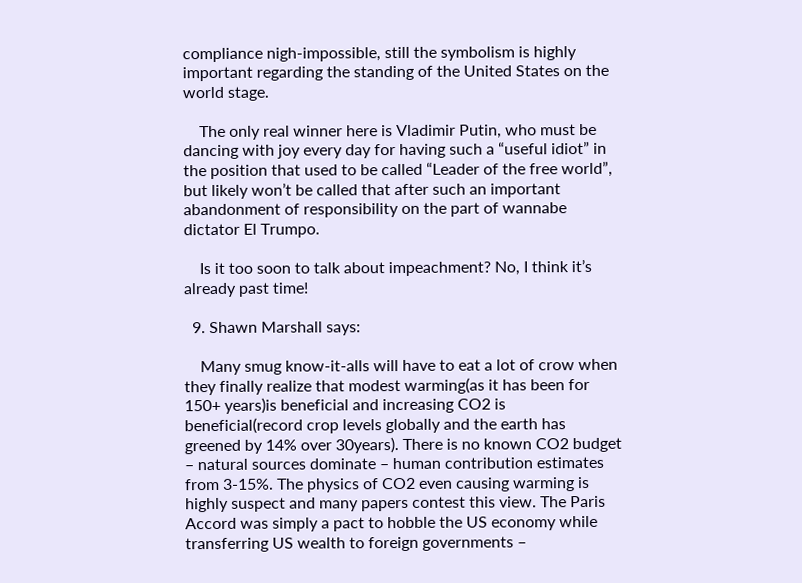compliance nigh-impossible, still the symbolism is highly important regarding the standing of the United States on the world stage.

    The only real winner here is Vladimir Putin, who must be dancing with joy every day for having such a “useful idiot” in the position that used to be called “Leader of the free world”, but likely won’t be called that after such an important abandonment of responsibility on the part of wannabe dictator El Trumpo.

    Is it too soon to talk about impeachment? No, I think it’s already past time!

  9. Shawn Marshall says:

    Many smug know-it-alls will have to eat a lot of crow when they finally realize that modest warming(as it has been for 150+ years)is beneficial and increasing CO2 is beneficial(record crop levels globally and the earth has greened by 14% over 30years). There is no known CO2 budget – natural sources dominate – human contribution estimates from 3-15%. The physics of CO2 even causing warming is highly suspect and many papers contest this view. The Paris Accord was simply a pact to hobble the US economy while transferring US wealth to foreign governments –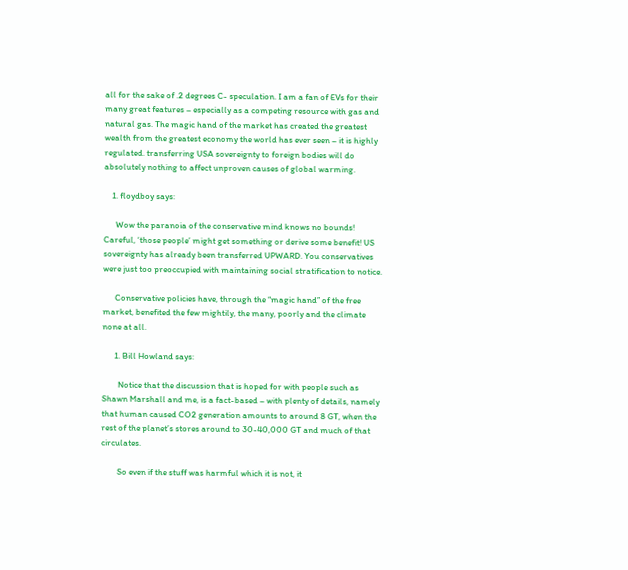all for the sake of .2 degrees C- speculation. I am a fan of EVs for their many great features – especially as a competing resource with gas and natural gas. The magic hand of the market has created the greatest wealth from the greatest economy the world has ever seen – it is highly regulated. transferring USA sovereignty to foreign bodies will do absolutely nothing to affect unproven causes of global warming.

    1. floydboy says:

      Wow the paranoia of the conservative mind knows no bounds! Careful, ‘those people’ might get something or derive some benefit! US sovereignty has already been transferred UPWARD. You conservatives were just too preoccupied with maintaining social stratification to notice.

      Conservative policies have, through the “magic hand” of the free market, benefited the few mightily, the many, poorly and the climate none at all.

      1. Bill Howland says:

        Notice that the discussion that is hoped for with people such as Shawn Marshall and me, is a fact-based – with plenty of details, namely that human caused CO2 generation amounts to around 8 GT, when the rest of the planet’s stores around to 30-40,000 GT and much of that circulates.

        So even if the stuff was harmful which it is not, it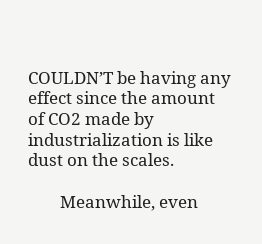COULDN’T be having any effect since the amount of CO2 made by industrialization is like dust on the scales.

        Meanwhile, even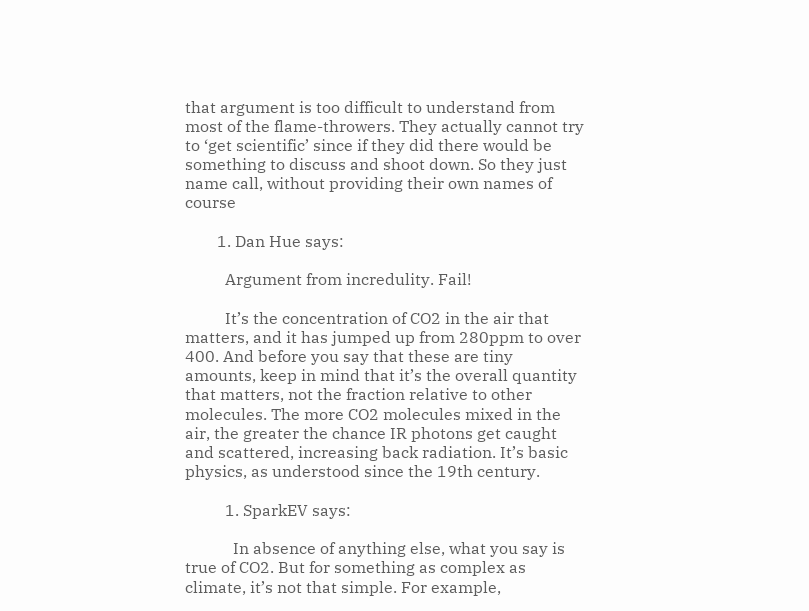that argument is too difficult to understand from most of the flame-throwers. They actually cannot try to ‘get scientific’ since if they did there would be something to discuss and shoot down. So they just name call, without providing their own names of course

        1. Dan Hue says:

          Argument from incredulity. Fail!

          It’s the concentration of CO2 in the air that matters, and it has jumped up from 280ppm to over 400. And before you say that these are tiny amounts, keep in mind that it’s the overall quantity that matters, not the fraction relative to other molecules. The more CO2 molecules mixed in the air, the greater the chance IR photons get caught and scattered, increasing back radiation. It’s basic physics, as understood since the 19th century.

          1. SparkEV says:

            In absence of anything else, what you say is true of CO2. But for something as complex as climate, it’s not that simple. For example,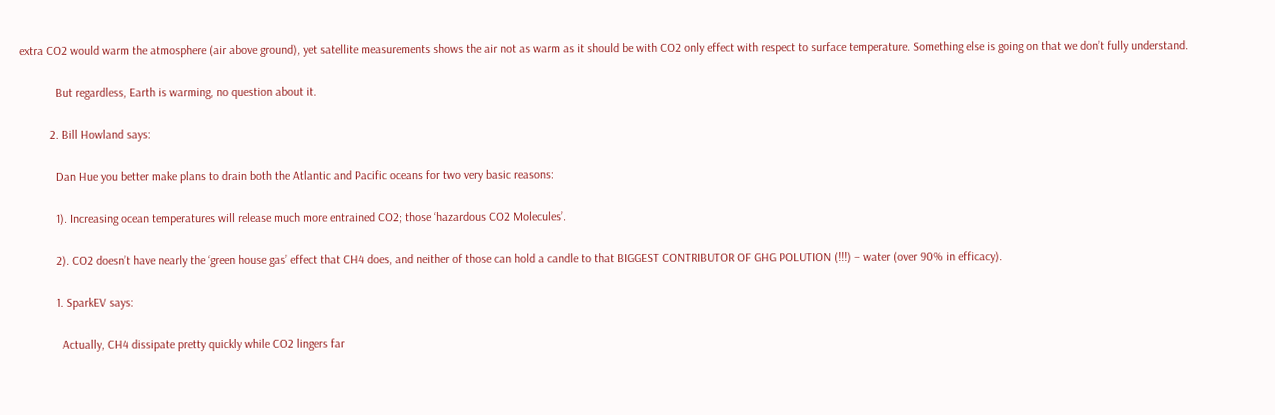extra CO2 would warm the atmosphere (air above ground), yet satellite measurements shows the air not as warm as it should be with CO2 only effect with respect to surface temperature. Something else is going on that we don’t fully understand.

            But regardless, Earth is warming, no question about it.

          2. Bill Howland says:

            Dan Hue you better make plans to drain both the Atlantic and Pacific oceans for two very basic reasons:

            1). Increasing ocean temperatures will release much more entrained CO2; those ‘hazardous CO2 Molecules’.

            2). CO2 doesn’t have nearly the ‘green house gas’ effect that CH4 does, and neither of those can hold a candle to that BIGGEST CONTRIBUTOR OF GHG POLUTION (!!!) – water (over 90% in efficacy).

            1. SparkEV says:

              Actually, CH4 dissipate pretty quickly while CO2 lingers far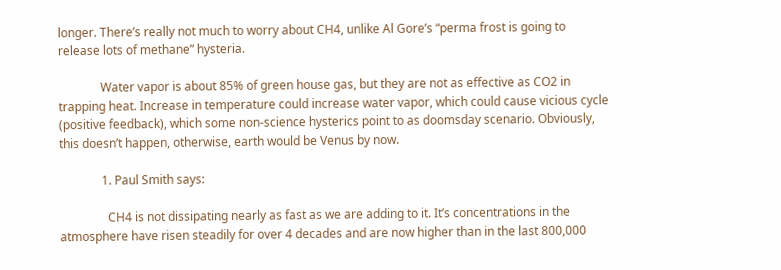longer. There’s really not much to worry about CH4, unlike Al Gore’s “perma frost is going to release lots of methane” hysteria.

              Water vapor is about 85% of green house gas, but they are not as effective as CO2 in trapping heat. Increase in temperature could increase water vapor, which could cause vicious cycle (positive feedback), which some non-science hysterics point to as doomsday scenario. Obviously, this doesn’t happen, otherwise, earth would be Venus by now.

              1. Paul Smith says:

                CH4 is not dissipating nearly as fast as we are adding to it. It’s concentrations in the atmosphere have risen steadily for over 4 decades and are now higher than in the last 800,000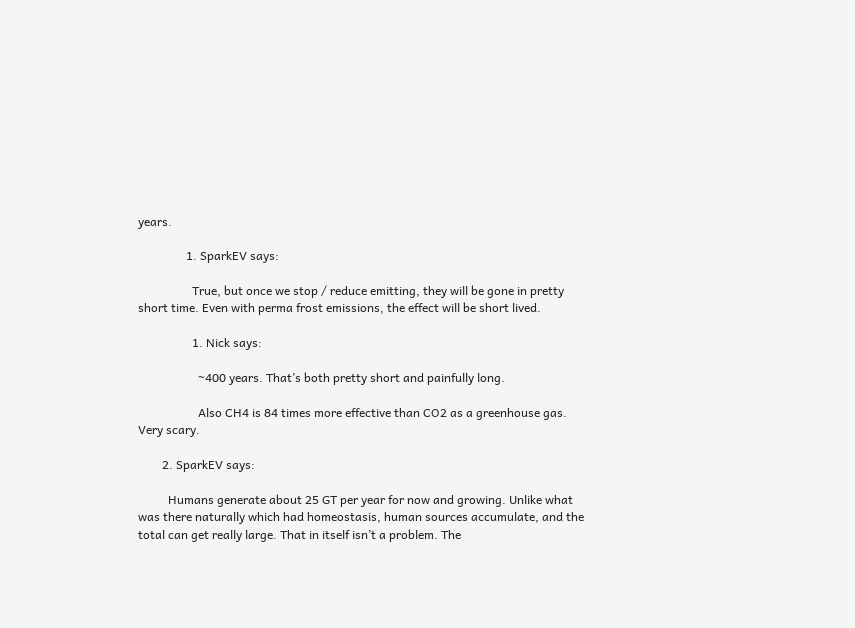years.

                1. SparkEV says:

                  True, but once we stop / reduce emitting, they will be gone in pretty short time. Even with perma frost emissions, the effect will be short lived.

                  1. Nick says:

                    ~400 years. That’s both pretty short and painfully long.

                    Also CH4 is 84 times more effective than CO2 as a greenhouse gas. Very scary.

        2. SparkEV says:

          Humans generate about 25 GT per year for now and growing. Unlike what was there naturally which had homeostasis, human sources accumulate, and the total can get really large. That in itself isn’t a problem. The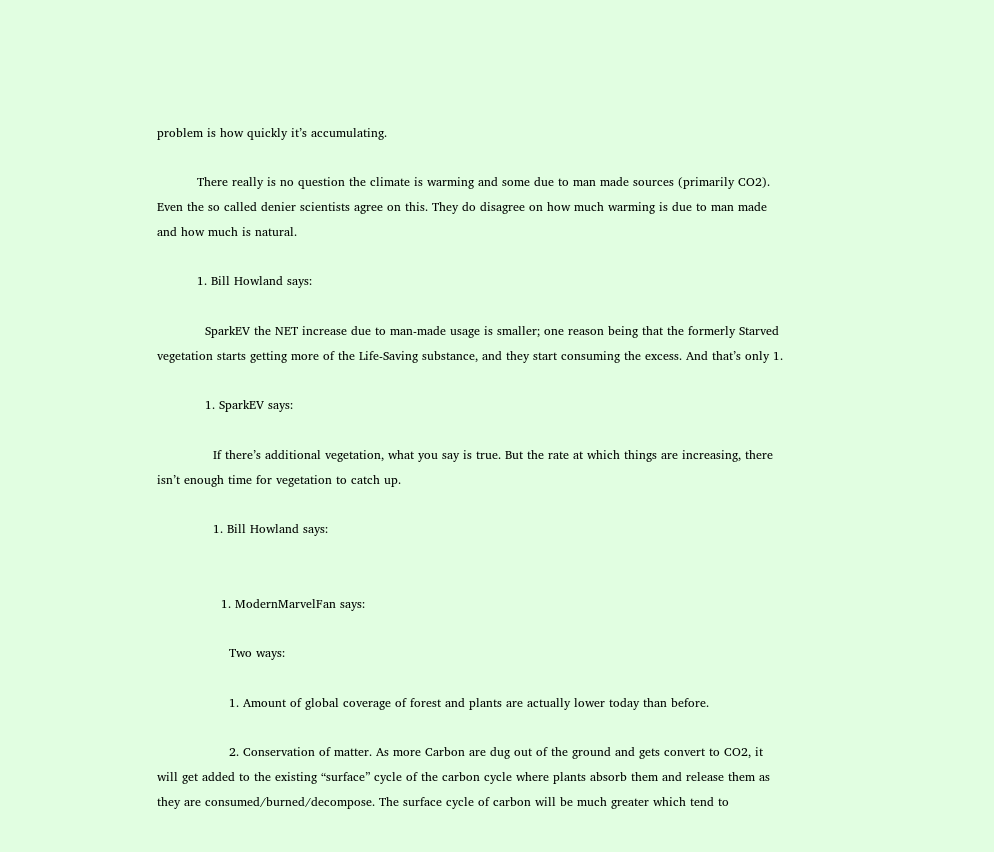problem is how quickly it’s accumulating.

          There really is no question the climate is warming and some due to man made sources (primarily CO2). Even the so called denier scientists agree on this. They do disagree on how much warming is due to man made and how much is natural.

          1. Bill Howland says:

            SparkEV the NET increase due to man-made usage is smaller; one reason being that the formerly Starved vegetation starts getting more of the Life-Saving substance, and they start consuming the excess. And that’s only 1.

            1. SparkEV says:

              If there’s additional vegetation, what you say is true. But the rate at which things are increasing, there isn’t enough time for vegetation to catch up.

              1. Bill Howland says:


                1. ModernMarvelFan says:

                  Two ways:

                  1. Amount of global coverage of forest and plants are actually lower today than before.

                  2. Conservation of matter. As more Carbon are dug out of the ground and gets convert to CO2, it will get added to the existing “surface” cycle of the carbon cycle where plants absorb them and release them as they are consumed/burned/decompose. The surface cycle of carbon will be much greater which tend to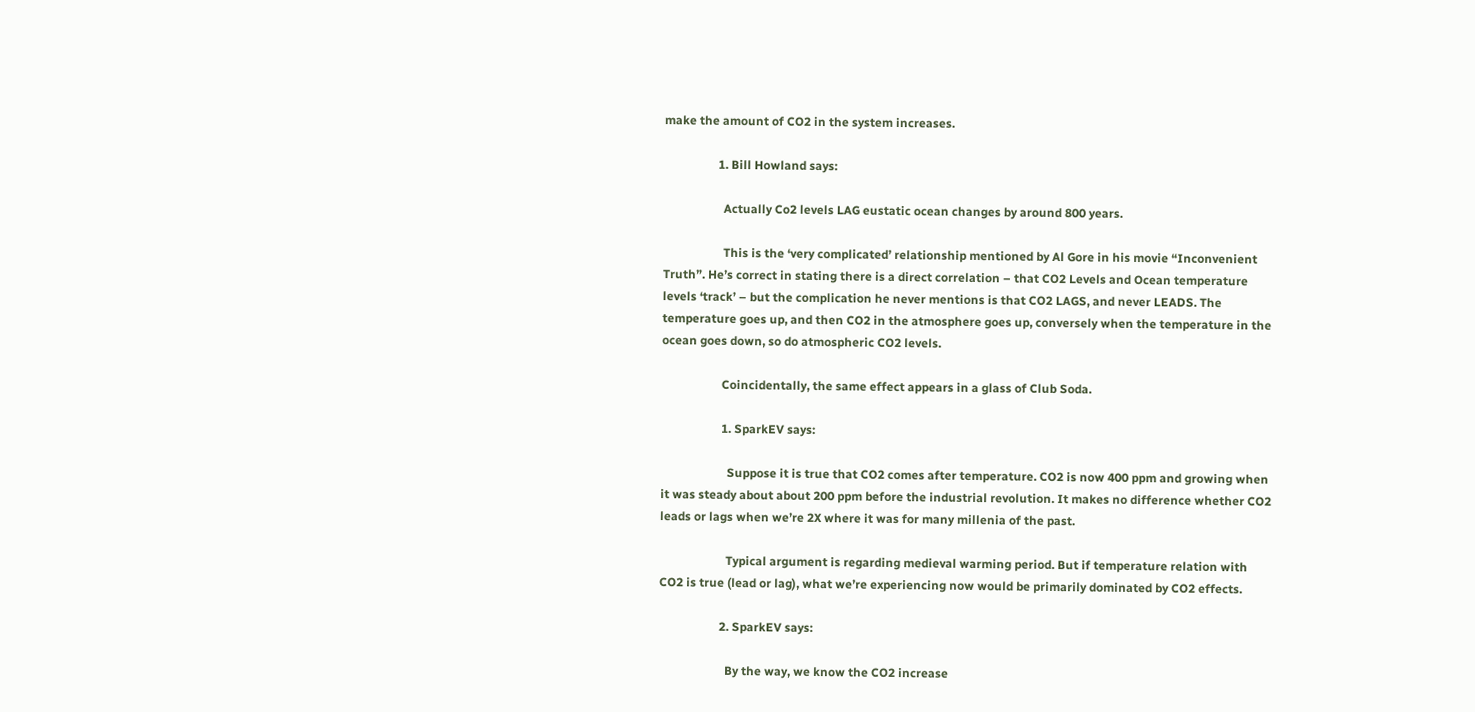make the amount of CO2 in the system increases.

                  1. Bill Howland says:

                    Actually Co2 levels LAG eustatic ocean changes by around 800 years.

                    This is the ‘very complicated’ relationship mentioned by Al Gore in his movie “Inconvenient Truth”. He’s correct in stating there is a direct correlation – that CO2 Levels and Ocean temperature levels ‘track’ – but the complication he never mentions is that CO2 LAGS, and never LEADS. The temperature goes up, and then CO2 in the atmosphere goes up, conversely when the temperature in the ocean goes down, so do atmospheric CO2 levels.

                    Coincidentally, the same effect appears in a glass of Club Soda.

                    1. SparkEV says:

                      Suppose it is true that CO2 comes after temperature. CO2 is now 400 ppm and growing when it was steady about about 200 ppm before the industrial revolution. It makes no difference whether CO2 leads or lags when we’re 2X where it was for many millenia of the past.

                      Typical argument is regarding medieval warming period. But if temperature relation with CO2 is true (lead or lag), what we’re experiencing now would be primarily dominated by CO2 effects.

                    2. SparkEV says:

                      By the way, we know the CO2 increase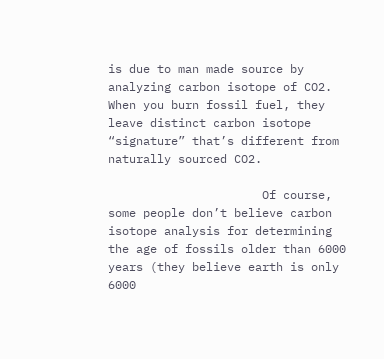is due to man made source by analyzing carbon isotope of CO2. When you burn fossil fuel, they leave distinct carbon isotope “signature” that’s different from naturally sourced CO2.

                      Of course, some people don’t believe carbon isotope analysis for determining the age of fossils older than 6000 years (they believe earth is only 6000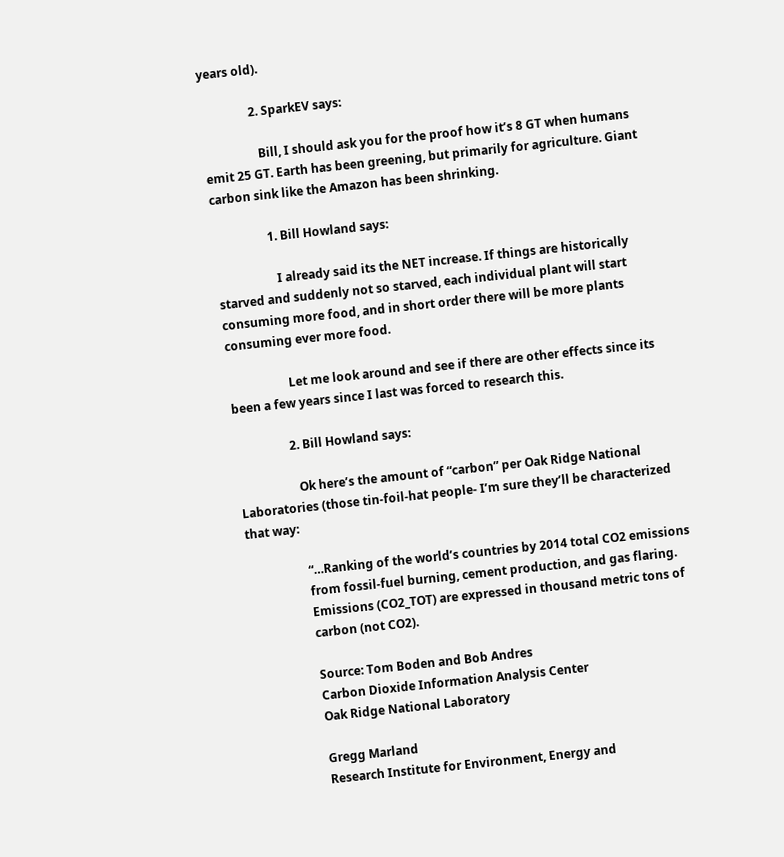years old).

                2. SparkEV says:

                  Bill, I should ask you for the proof how it’s 8 GT when humans emit 25 GT. Earth has been greening, but primarily for agriculture. Giant carbon sink like the Amazon has been shrinking.

                  1. Bill Howland says:

                    I already said its the NET increase. If things are historically starved and suddenly not so starved, each individual plant will start consuming more food, and in short order there will be more plants consuming ever more food.

                    Let me look around and see if there are other effects since its been a few years since I last was forced to research this.

                  2. Bill Howland says:

                    Ok here’s the amount of “carbon” per Oak Ridge National Laboratories (those tin-foil-hat people- I’m sure they’ll be characterized that way:

                    “…Ranking of the world’s countries by 2014 total CO2 emissions
                    from fossil-fuel burning, cement production, and gas flaring.
                    Emissions (CO2_TOT) are expressed in thousand metric tons of
                    carbon (not CO2).

                    Source: Tom Boden and Bob Andres
                    Carbon Dioxide Information Analysis Center
                    Oak Ridge National Laboratory

                    Gregg Marland
                    Research Institute for Environment, Energy and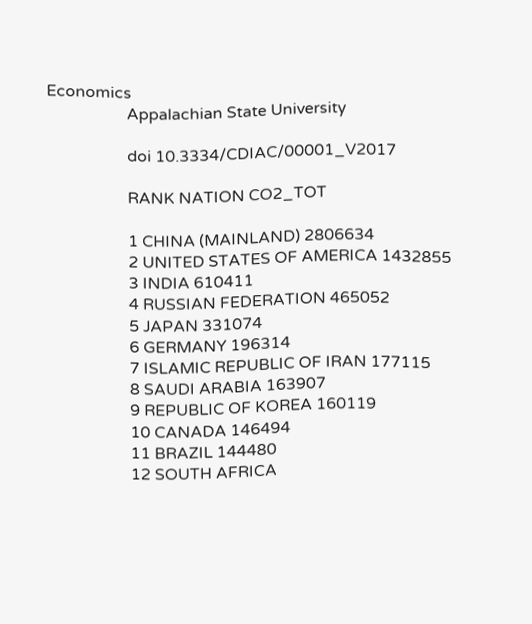Economics
                    Appalachian State University

                    doi 10.3334/CDIAC/00001_V2017

                    RANK NATION CO2_TOT

                    1 CHINA (MAINLAND) 2806634
                    2 UNITED STATES OF AMERICA 1432855
                    3 INDIA 610411
                    4 RUSSIAN FEDERATION 465052
                    5 JAPAN 331074
                    6 GERMANY 196314
                    7 ISLAMIC REPUBLIC OF IRAN 177115
                    8 SAUDI ARABIA 163907
                    9 REPUBLIC OF KOREA 160119
                    10 CANADA 146494
                    11 BRAZIL 144480
                    12 SOUTH AFRICA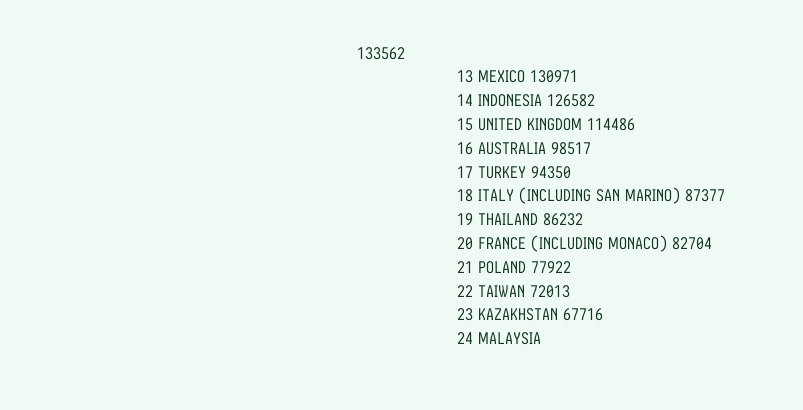133562
                    13 MEXICO 130971
                    14 INDONESIA 126582
                    15 UNITED KINGDOM 114486
                    16 AUSTRALIA 98517
                    17 TURKEY 94350
                    18 ITALY (INCLUDING SAN MARINO) 87377
                    19 THAILAND 86232
                    20 FRANCE (INCLUDING MONACO) 82704
                    21 POLAND 77922
                    22 TAIWAN 72013
                    23 KAZAKHSTAN 67716
                    24 MALAYSIA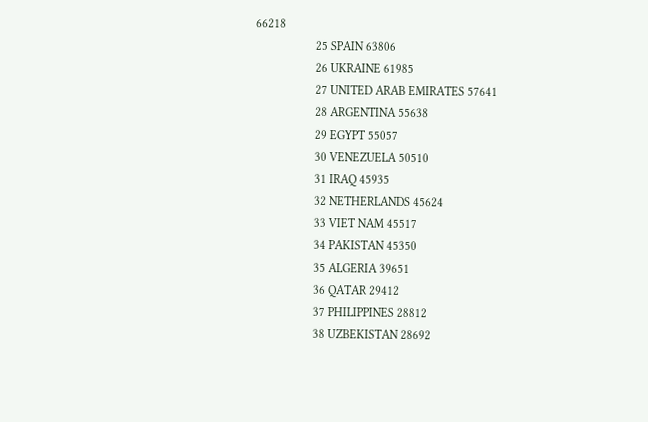66218
                    25 SPAIN 63806
                    26 UKRAINE 61985
                    27 UNITED ARAB EMIRATES 57641
                    28 ARGENTINA 55638
                    29 EGYPT 55057
                    30 VENEZUELA 50510
                    31 IRAQ 45935
                    32 NETHERLANDS 45624
                    33 VIET NAM 45517
                    34 PAKISTAN 45350
                    35 ALGERIA 39651
                    36 QATAR 29412
                    37 PHILIPPINES 28812
                    38 UZBEKISTAN 28692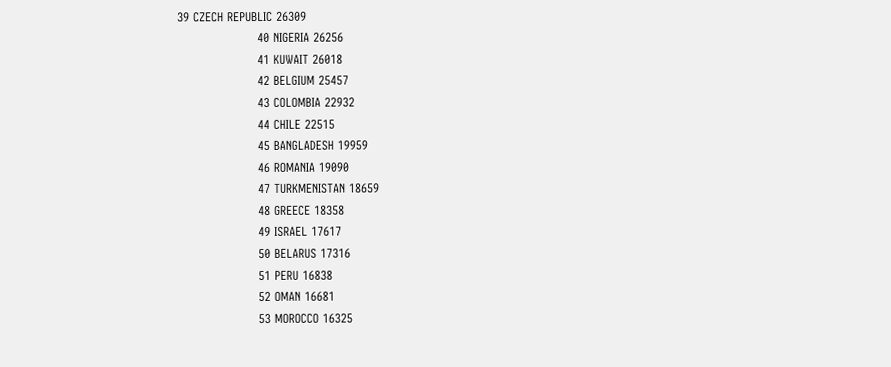39 CZECH REPUBLIC 26309
                    40 NIGERIA 26256
                    41 KUWAIT 26018
                    42 BELGIUM 25457
                    43 COLOMBIA 22932
                    44 CHILE 22515
                    45 BANGLADESH 19959
                    46 ROMANIA 19090
                    47 TURKMENISTAN 18659
                    48 GREECE 18358
                    49 ISRAEL 17617
                    50 BELARUS 17316
                    51 PERU 16838
                    52 OMAN 16681
                    53 MOROCCO 16325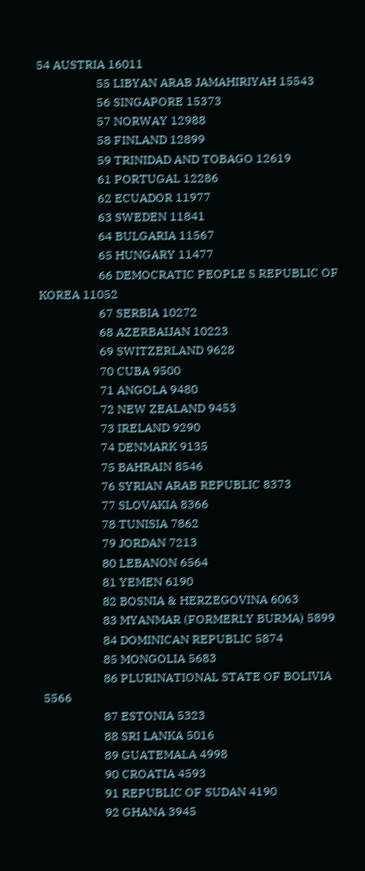54 AUSTRIA 16011
                    55 LIBYAN ARAB JAMAHIRIYAH 15543
                    56 SINGAPORE 15373
                    57 NORWAY 12988
                    58 FINLAND 12899
                    59 TRINIDAD AND TOBAGO 12619
                    61 PORTUGAL 12286
                    62 ECUADOR 11977
                    63 SWEDEN 11841
                    64 BULGARIA 11567
                    65 HUNGARY 11477
                    66 DEMOCRATIC PEOPLE S REPUBLIC OF KOREA 11052
                    67 SERBIA 10272
                    68 AZERBAIJAN 10223
                    69 SWITZERLAND 9628
                    70 CUBA 9500
                    71 ANGOLA 9480
                    72 NEW ZEALAND 9453
                    73 IRELAND 9290
                    74 DENMARK 9135
                    75 BAHRAIN 8546
                    76 SYRIAN ARAB REPUBLIC 8373
                    77 SLOVAKIA 8366
                    78 TUNISIA 7862
                    79 JORDAN 7213
                    80 LEBANON 6564
                    81 YEMEN 6190
                    82 BOSNIA & HERZEGOVINA 6063
                    83 MYANMAR (FORMERLY BURMA) 5899
                    84 DOMINICAN REPUBLIC 5874
                    85 MONGOLIA 5683
                    86 PLURINATIONAL STATE OF BOLIVIA 5566
                    87 ESTONIA 5323
                    88 SRI LANKA 5016
                    89 GUATEMALA 4998
                    90 CROATIA 4593
                    91 REPUBLIC OF SUDAN 4190
                    92 GHANA 3945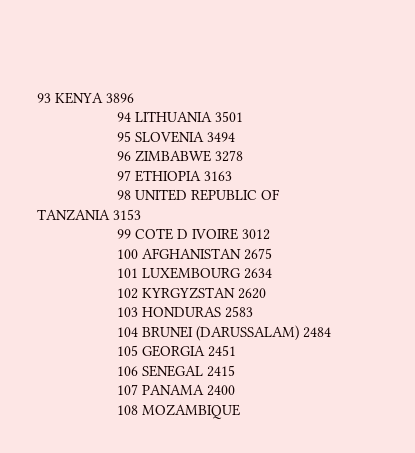93 KENYA 3896
                    94 LITHUANIA 3501
                    95 SLOVENIA 3494
                    96 ZIMBABWE 3278
                    97 ETHIOPIA 3163
                    98 UNITED REPUBLIC OF TANZANIA 3153
                    99 COTE D IVOIRE 3012
                    100 AFGHANISTAN 2675
                    101 LUXEMBOURG 2634
                    102 KYRGYZSTAN 2620
                    103 HONDURAS 2583
                    104 BRUNEI (DARUSSALAM) 2484
                    105 GEORGIA 2451
                    106 SENEGAL 2415
                    107 PANAMA 2400
                    108 MOZAMBIQUE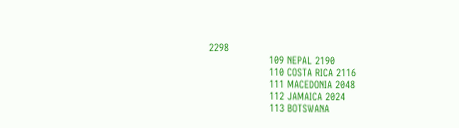2298
                    109 NEPAL 2190
                    110 COSTA RICA 2116
                    111 MACEDONIA 2048
                    112 JAMAICA 2024
                    113 BOTSWANA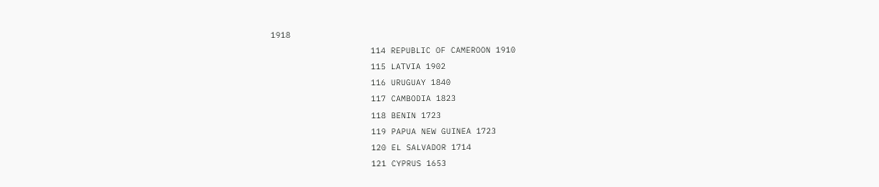1918
                    114 REPUBLIC OF CAMEROON 1910
                    115 LATVIA 1902
                    116 URUGUAY 1840
                    117 CAMBODIA 1823
                    118 BENIN 1723
                    119 PAPUA NEW GUINEA 1723
                    120 EL SALVADOR 1714
                    121 CYPRUS 1653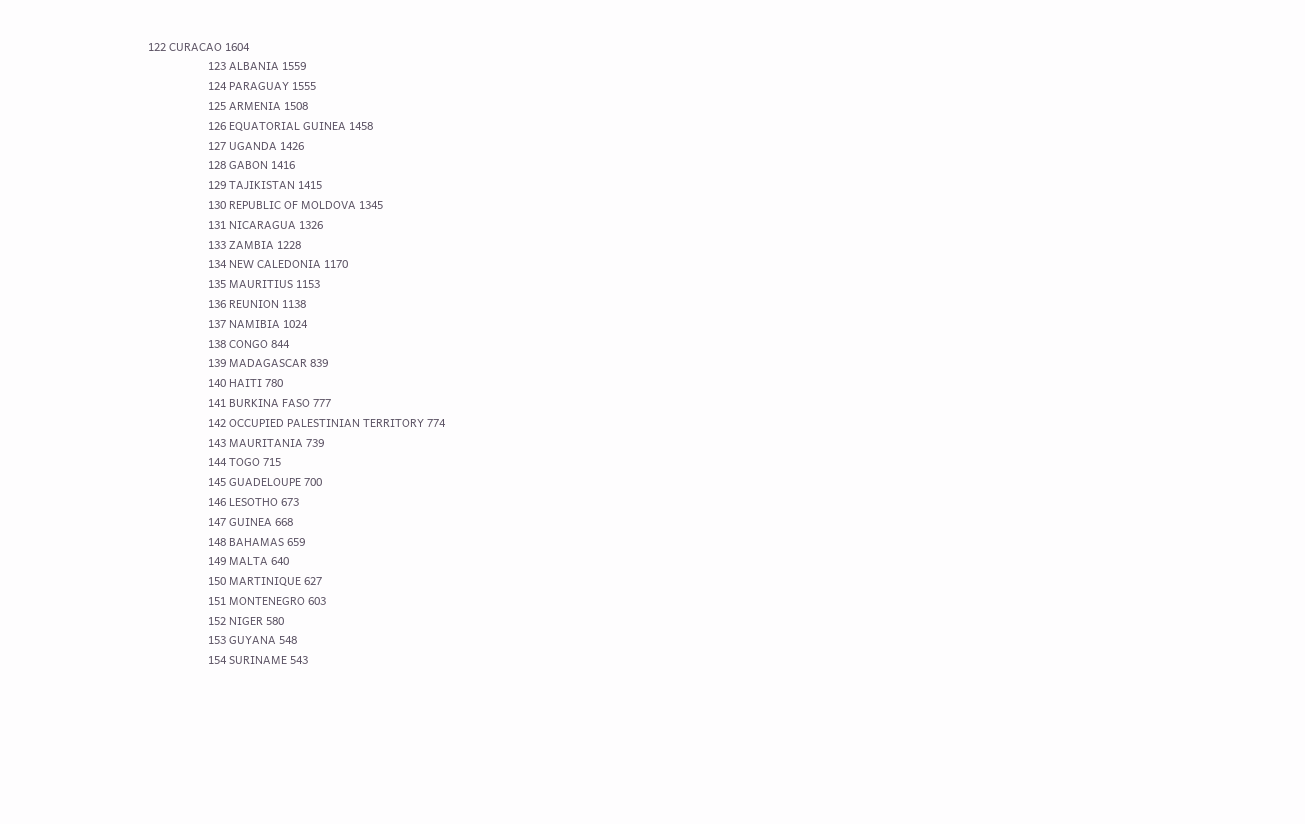122 CURACAO 1604
                    123 ALBANIA 1559
                    124 PARAGUAY 1555
                    125 ARMENIA 1508
                    126 EQUATORIAL GUINEA 1458
                    127 UGANDA 1426
                    128 GABON 1416
                    129 TAJIKISTAN 1415
                    130 REPUBLIC OF MOLDOVA 1345
                    131 NICARAGUA 1326
                    133 ZAMBIA 1228
                    134 NEW CALEDONIA 1170
                    135 MAURITIUS 1153
                    136 REUNION 1138
                    137 NAMIBIA 1024
                    138 CONGO 844
                    139 MADAGASCAR 839
                    140 HAITI 780
                    141 BURKINA FASO 777
                    142 OCCUPIED PALESTINIAN TERRITORY 774
                    143 MAURITANIA 739
                    144 TOGO 715
                    145 GUADELOUPE 700
                    146 LESOTHO 673
                    147 GUINEA 668
                    148 BAHAMAS 659
                    149 MALTA 640
                    150 MARTINIQUE 627
                    151 MONTENEGRO 603
                    152 NIGER 580
                    153 GUYANA 548
                    154 SURINAME 543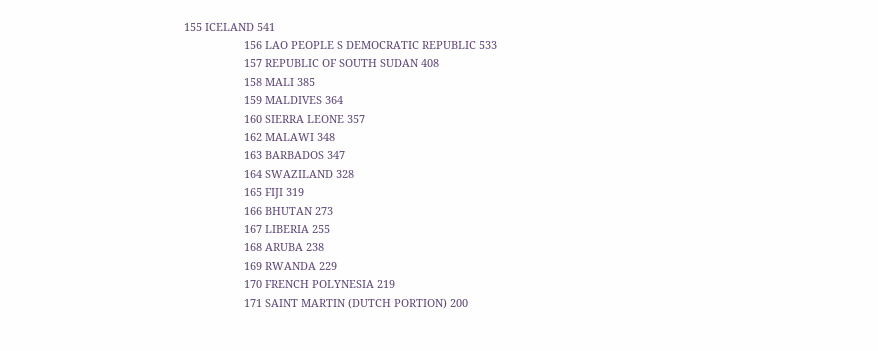155 ICELAND 541
                    156 LAO PEOPLE S DEMOCRATIC REPUBLIC 533
                    157 REPUBLIC OF SOUTH SUDAN 408
                    158 MALI 385
                    159 MALDIVES 364
                    160 SIERRA LEONE 357
                    162 MALAWI 348
                    163 BARBADOS 347
                    164 SWAZILAND 328
                    165 FIJI 319
                    166 BHUTAN 273
                    167 LIBERIA 255
                    168 ARUBA 238
                    169 RWANDA 229
                    170 FRENCH POLYNESIA 219
                    171 SAINT MARTIN (DUTCH PORTION) 200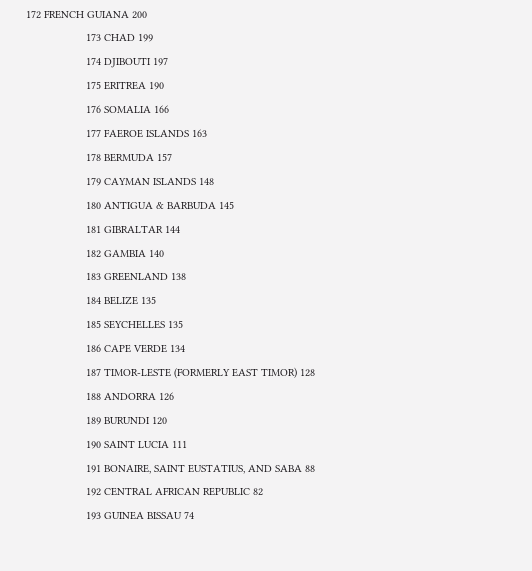172 FRENCH GUIANA 200
                    173 CHAD 199
                    174 DJIBOUTI 197
                    175 ERITREA 190
                    176 SOMALIA 166
                    177 FAEROE ISLANDS 163
                    178 BERMUDA 157
                    179 CAYMAN ISLANDS 148
                    180 ANTIGUA & BARBUDA 145
                    181 GIBRALTAR 144
                    182 GAMBIA 140
                    183 GREENLAND 138
                    184 BELIZE 135
                    185 SEYCHELLES 135
                    186 CAPE VERDE 134
                    187 TIMOR-LESTE (FORMERLY EAST TIMOR) 128
                    188 ANDORRA 126
                    189 BURUNDI 120
                    190 SAINT LUCIA 111
                    191 BONAIRE, SAINT EUSTATIUS, AND SABA 88
                    192 CENTRAL AFRICAN REPUBLIC 82
                    193 GUINEA BISSAU 74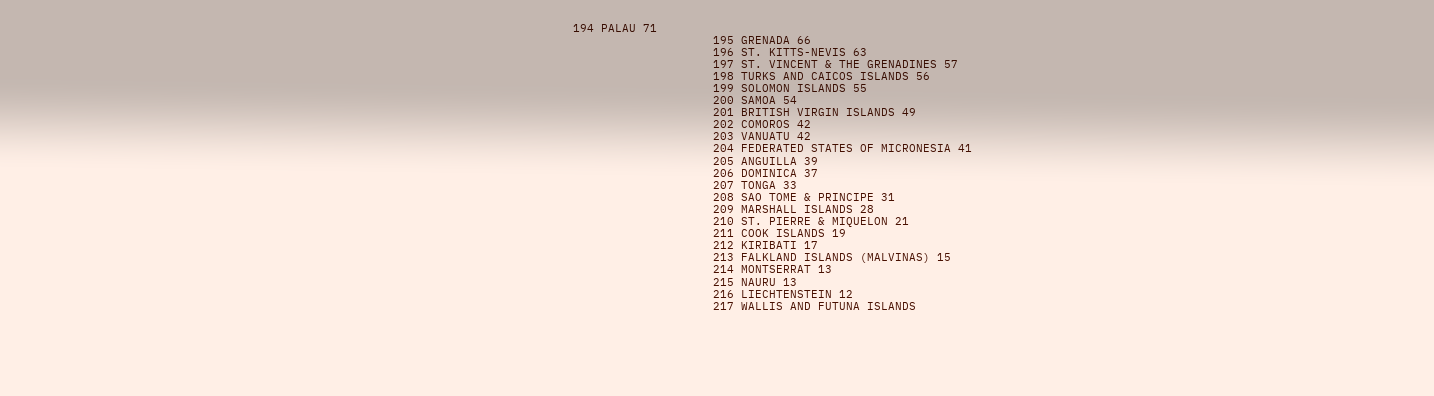194 PALAU 71
                    195 GRENADA 66
                    196 ST. KITTS-NEVIS 63
                    197 ST. VINCENT & THE GRENADINES 57
                    198 TURKS AND CAICOS ISLANDS 56
                    199 SOLOMON ISLANDS 55
                    200 SAMOA 54
                    201 BRITISH VIRGIN ISLANDS 49
                    202 COMOROS 42
                    203 VANUATU 42
                    204 FEDERATED STATES OF MICRONESIA 41
                    205 ANGUILLA 39
                    206 DOMINICA 37
                    207 TONGA 33
                    208 SAO TOME & PRINCIPE 31
                    209 MARSHALL ISLANDS 28
                    210 ST. PIERRE & MIQUELON 21
                    211 COOK ISLANDS 19
                    212 KIRIBATI 17
                    213 FALKLAND ISLANDS (MALVINAS) 15
                    214 MONTSERRAT 13
                    215 NAURU 13
                    216 LIECHTENSTEIN 12
                    217 WALLIS AND FUTUNA ISLANDS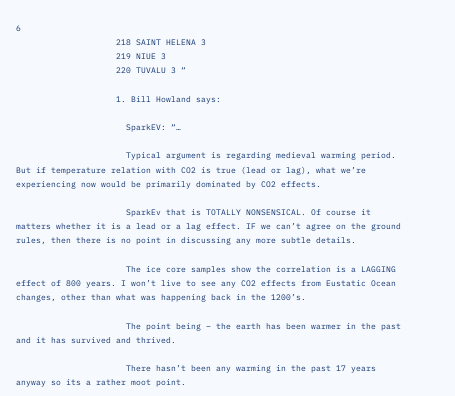6
                    218 SAINT HELENA 3
                    219 NIUE 3
                    220 TUVALU 3 “

                    1. Bill Howland says:

                      SparkEV: “…

                      Typical argument is regarding medieval warming period. But if temperature relation with CO2 is true (lead or lag), what we’re experiencing now would be primarily dominated by CO2 effects.

                      SparkEv that is TOTALLY NONSENSICAL. Of course it matters whether it is a lead or a lag effect. IF we can’t agree on the ground rules, then there is no point in discussing any more subtle details.

                      The ice core samples show the correlation is a LAGGING effect of 800 years. I won’t live to see any CO2 effects from Eustatic Ocean changes, other than what was happening back in the 1200’s.

                      The point being – the earth has been warmer in the past and it has survived and thrived.

                      There hasn’t been any warming in the past 17 years anyway so its a rather moot point.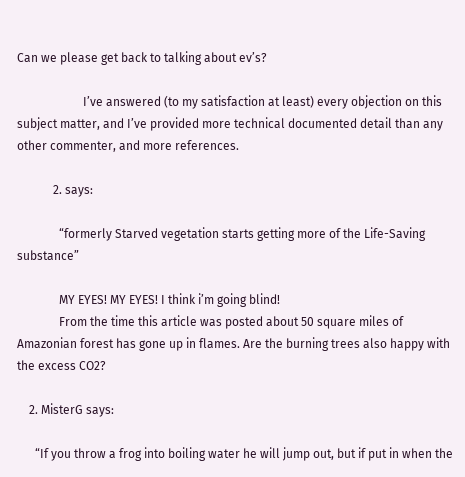Can we please get back to talking about ev’s?

                      I’ve answered (to my satisfaction at least) every objection on this subject matter, and I’ve provided more technical documented detail than any other commenter, and more references.

            2. says:

              “formerly Starved vegetation starts getting more of the Life-Saving substance”

              MY EYES! MY EYES! I think i’m going blind!
              From the time this article was posted about 50 square miles of Amazonian forest has gone up in flames. Are the burning trees also happy with the excess CO2?

    2. MisterG says:

      “If you throw a frog into boiling water he will jump out, but if put in when the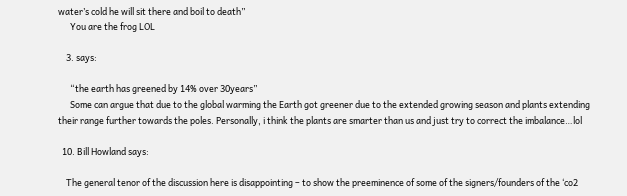water’s cold he will sit there and boil to death”
      You are the frog LOL

    3. says:

      “the earth has greened by 14% over 30years”
      Some can argue that due to the global warming the Earth got greener due to the extended growing season and plants extending their range further towards the poles. Personally, i think the plants are smarter than us and just try to correct the imbalance…lol

  10. Bill Howland says:

    The general tenor of the discussion here is disappointing – to show the preeminence of some of the signers/founders of the ‘co2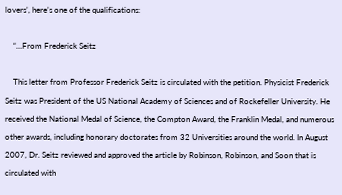lovers’, here’s one of the qualifications:

    “…From Frederick Seitz

    This letter from Professor Frederick Seitz is circulated with the petition. Physicist Frederick Seitz was President of the US National Academy of Sciences and of Rockefeller University. He received the National Medal of Science, the Compton Award, the Franklin Medal, and numerous other awards, including honorary doctorates from 32 Universities around the world. In August 2007, Dr. Seitz reviewed and approved the article by Robinson, Robinson, and Soon that is circulated with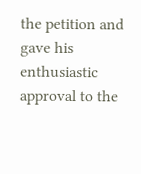the petition and gave his enthusiastic approval to the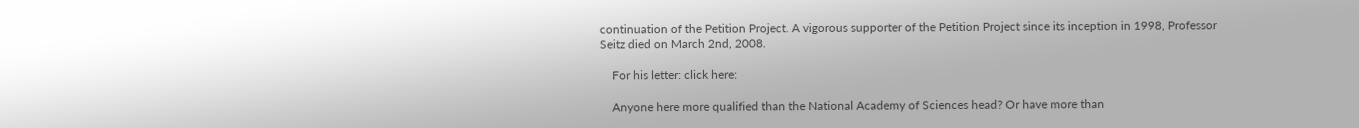continuation of the Petition Project. A vigorous supporter of the Petition Project since its inception in 1998, Professor Seitz died on March 2nd, 2008.

    For his letter: click here:

    Anyone here more qualified than the National Academy of Sciences head? Or have more than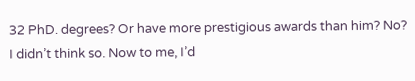32 PhD. degrees? Or have more prestigious awards than him? No? I didn’t think so. Now to me, I’d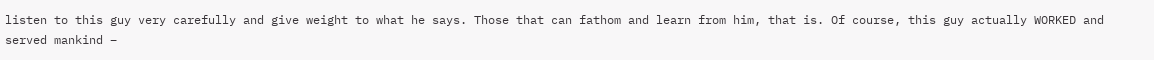listen to this guy very carefully and give weight to what he says. Those that can fathom and learn from him, that is. Of course, this guy actually WORKED and served mankind –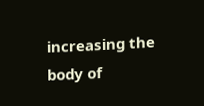increasing the body of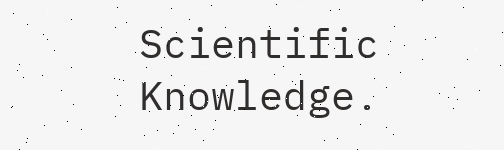Scientific Knowledge.